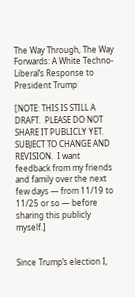The Way Through, The Way Forwards: A White Techno-Liberal’s Response to President Trump

[NOTE: THIS IS STILL A DRAFT.  PLEASE DO NOT SHARE IT PUBLICLY YET.  SUBJECT TO CHANGE AND REVISION.  I want feedback from my friends and family over the next few days — from 11/19 to 11/25 or so — before sharing this publicly myself.]


Since Trump’s election I,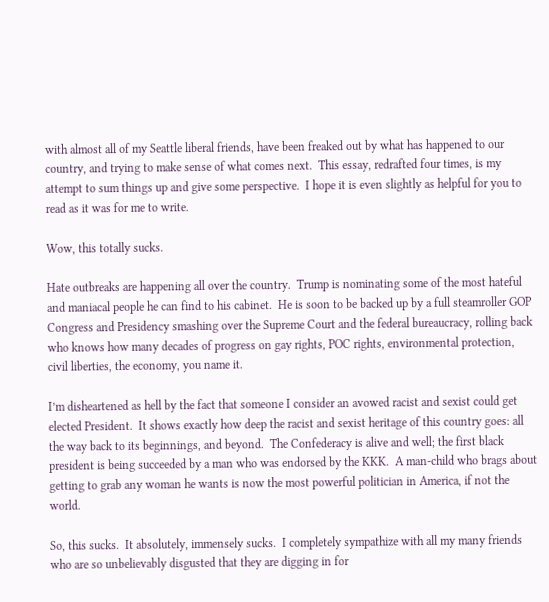with almost all of my Seattle liberal friends, have been freaked out by what has happened to our country, and trying to make sense of what comes next.  This essay, redrafted four times, is my attempt to sum things up and give some perspective.  I hope it is even slightly as helpful for you to read as it was for me to write.

Wow, this totally sucks.

Hate outbreaks are happening all over the country.  Trump is nominating some of the most hateful and maniacal people he can find to his cabinet.  He is soon to be backed up by a full steamroller GOP Congress and Presidency smashing over the Supreme Court and the federal bureaucracy, rolling back who knows how many decades of progress on gay rights, POC rights, environmental protection, civil liberties, the economy, you name it.

I’m disheartened as hell by the fact that someone I consider an avowed racist and sexist could get elected President.  It shows exactly how deep the racist and sexist heritage of this country goes: all the way back to its beginnings, and beyond.  The Confederacy is alive and well; the first black president is being succeeded by a man who was endorsed by the KKK.  A man-child who brags about getting to grab any woman he wants is now the most powerful politician in America, if not the world.

So, this sucks.  It absolutely, immensely sucks.  I completely sympathize with all my many friends who are so unbelievably disgusted that they are digging in for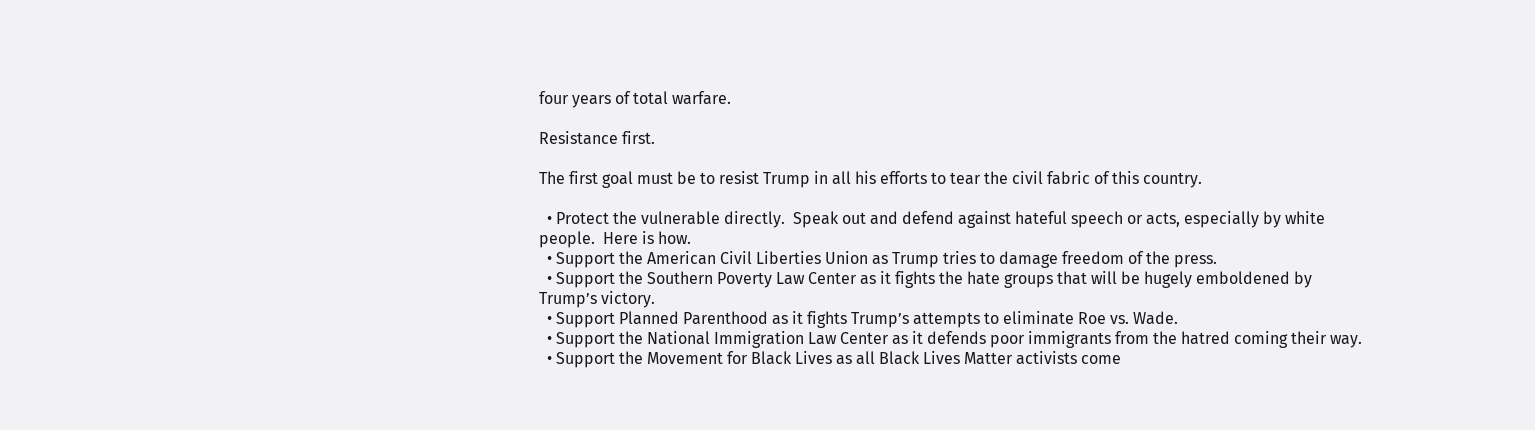four years of total warfare.

Resistance first.

The first goal must be to resist Trump in all his efforts to tear the civil fabric of this country.

  • Protect the vulnerable directly.  Speak out and defend against hateful speech or acts, especially by white people.  Here is how.
  • Support the American Civil Liberties Union as Trump tries to damage freedom of the press.
  • Support the Southern Poverty Law Center as it fights the hate groups that will be hugely emboldened by Trump’s victory.
  • Support Planned Parenthood as it fights Trump’s attempts to eliminate Roe vs. Wade.
  • Support the National Immigration Law Center as it defends poor immigrants from the hatred coming their way.
  • Support the Movement for Black Lives as all Black Lives Matter activists come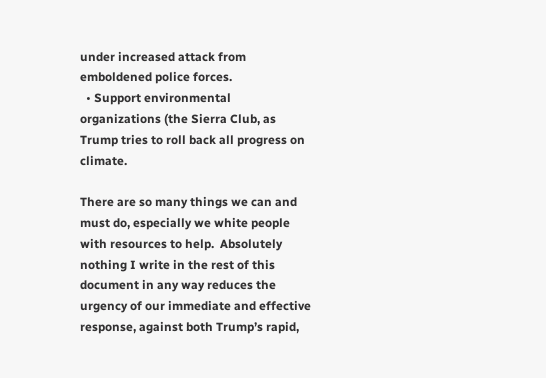under increased attack from emboldened police forces.
  • Support environmental organizations (the Sierra Club, as Trump tries to roll back all progress on climate.

There are so many things we can and must do, especially we white people with resources to help.  Absolutely nothing I write in the rest of this document in any way reduces the urgency of our immediate and effective response, against both Trump’s rapid,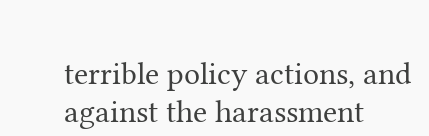terrible policy actions, and against the harassment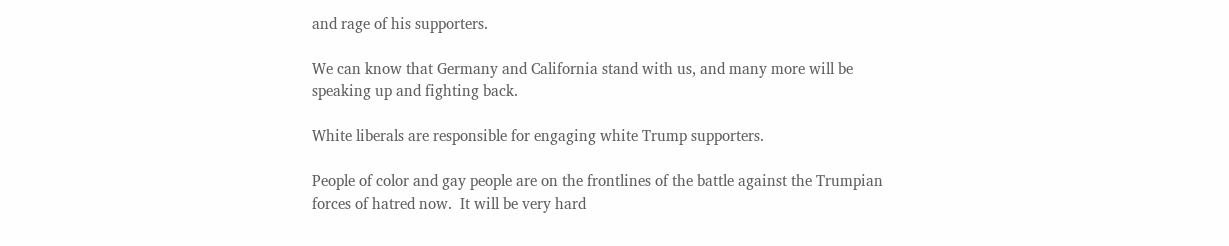and rage of his supporters.

We can know that Germany and California stand with us, and many more will be speaking up and fighting back.

White liberals are responsible for engaging white Trump supporters.

People of color and gay people are on the frontlines of the battle against the Trumpian forces of hatred now.  It will be very hard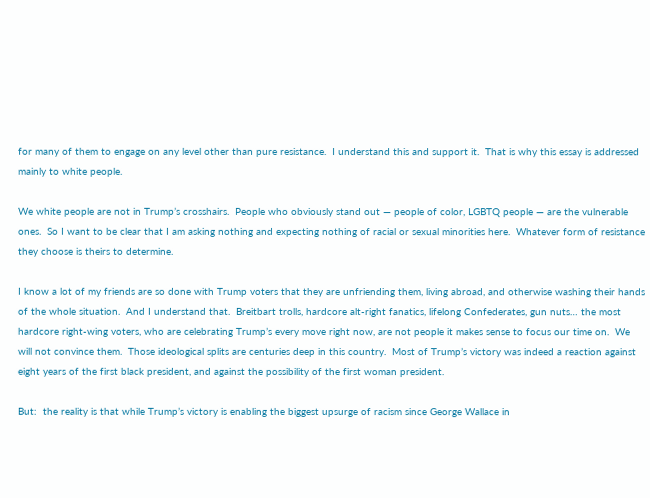for many of them to engage on any level other than pure resistance.  I understand this and support it.  That is why this essay is addressed mainly to white people.

We white people are not in Trump’s crosshairs.  People who obviously stand out — people of color, LGBTQ people — are the vulnerable ones.  So I want to be clear that I am asking nothing and expecting nothing of racial or sexual minorities here.  Whatever form of resistance they choose is theirs to determine.

I know a lot of my friends are so done with Trump voters that they are unfriending them, living abroad, and otherwise washing their hands of the whole situation.  And I understand that.  Breitbart trolls, hardcore alt-right fanatics, lifelong Confederates, gun nuts… the most hardcore right-wing voters, who are celebrating Trump’s every move right now, are not people it makes sense to focus our time on.  We will not convince them.  Those ideological splits are centuries deep in this country.  Most of Trump’s victory was indeed a reaction against eight years of the first black president, and against the possibility of the first woman president.

But:  the reality is that while Trump’s victory is enabling the biggest upsurge of racism since George Wallace in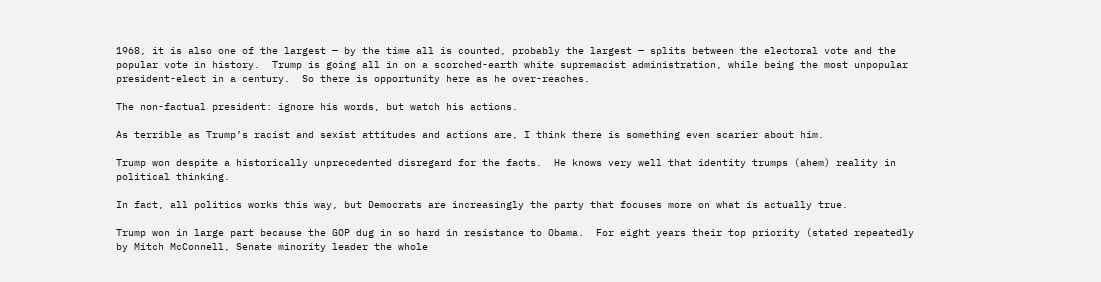1968, it is also one of the largest — by the time all is counted, probably the largest — splits between the electoral vote and the popular vote in history.  Trump is going all in on a scorched-earth white supremacist administration, while being the most unpopular president-elect in a century.  So there is opportunity here as he over-reaches.

The non-factual president: ignore his words, but watch his actions.

As terrible as Trump’s racist and sexist attitudes and actions are, I think there is something even scarier about him.

Trump won despite a historically unprecedented disregard for the facts.  He knows very well that identity trumps (ahem) reality in political thinking.

In fact, all politics works this way, but Democrats are increasingly the party that focuses more on what is actually true.

Trump won in large part because the GOP dug in so hard in resistance to Obama.  For eight years their top priority (stated repeatedly by Mitch McConnell, Senate minority leader the whole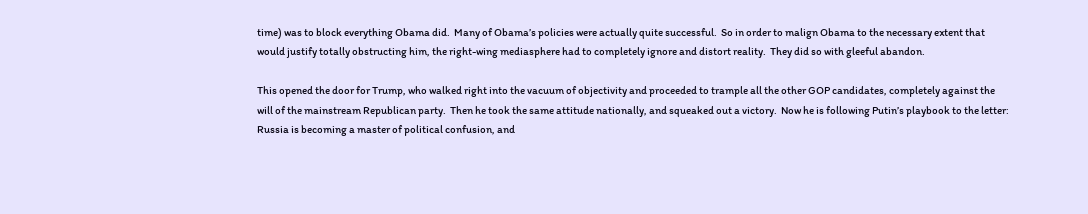time) was to block everything Obama did.  Many of Obama’s policies were actually quite successful.  So in order to malign Obama to the necessary extent that would justify totally obstructing him, the right-wing mediasphere had to completely ignore and distort reality.  They did so with gleeful abandon.

This opened the door for Trump, who walked right into the vacuum of objectivity and proceeded to trample all the other GOP candidates, completely against the will of the mainstream Republican party.  Then he took the same attitude nationally, and squeaked out a victory.  Now he is following Putin’s playbook to the letter:  Russia is becoming a master of political confusion, and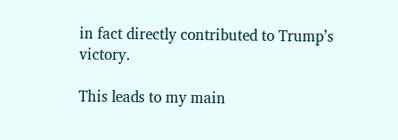in fact directly contributed to Trump’s victory.

This leads to my main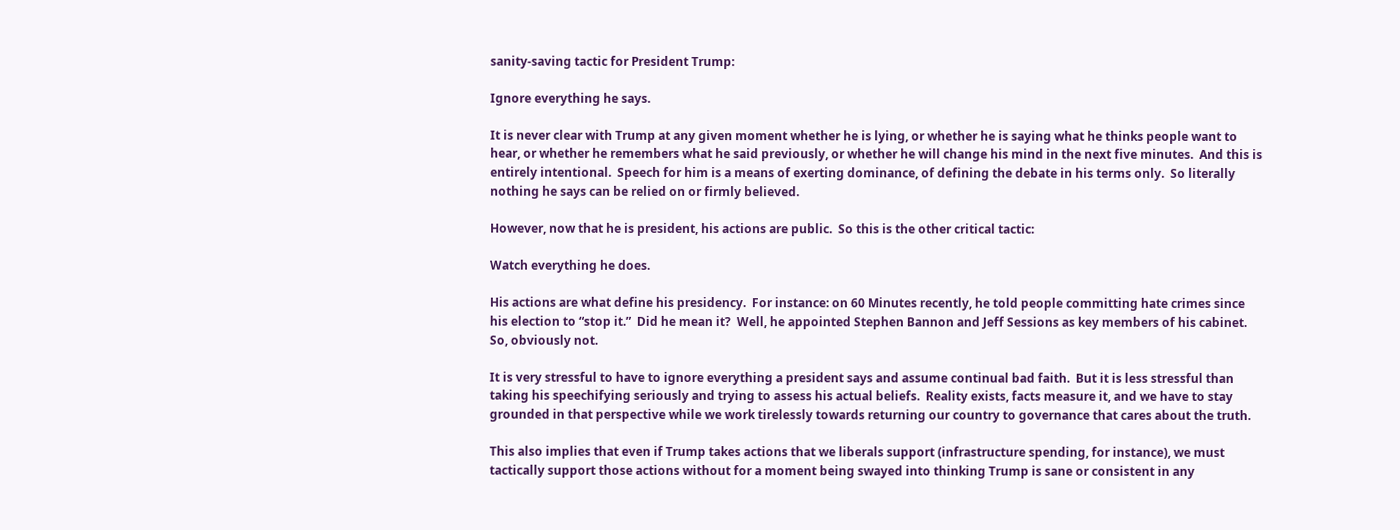sanity-saving tactic for President Trump:

Ignore everything he says.

It is never clear with Trump at any given moment whether he is lying, or whether he is saying what he thinks people want to hear, or whether he remembers what he said previously, or whether he will change his mind in the next five minutes.  And this is entirely intentional.  Speech for him is a means of exerting dominance, of defining the debate in his terms only.  So literally nothing he says can be relied on or firmly believed.

However, now that he is president, his actions are public.  So this is the other critical tactic:

Watch everything he does.

His actions are what define his presidency.  For instance: on 60 Minutes recently, he told people committing hate crimes since his election to “stop it.”  Did he mean it?  Well, he appointed Stephen Bannon and Jeff Sessions as key members of his cabinet.  So, obviously not.

It is very stressful to have to ignore everything a president says and assume continual bad faith.  But it is less stressful than taking his speechifying seriously and trying to assess his actual beliefs.  Reality exists, facts measure it, and we have to stay grounded in that perspective while we work tirelessly towards returning our country to governance that cares about the truth.

This also implies that even if Trump takes actions that we liberals support (infrastructure spending, for instance), we must tactically support those actions without for a moment being swayed into thinking Trump is sane or consistent in any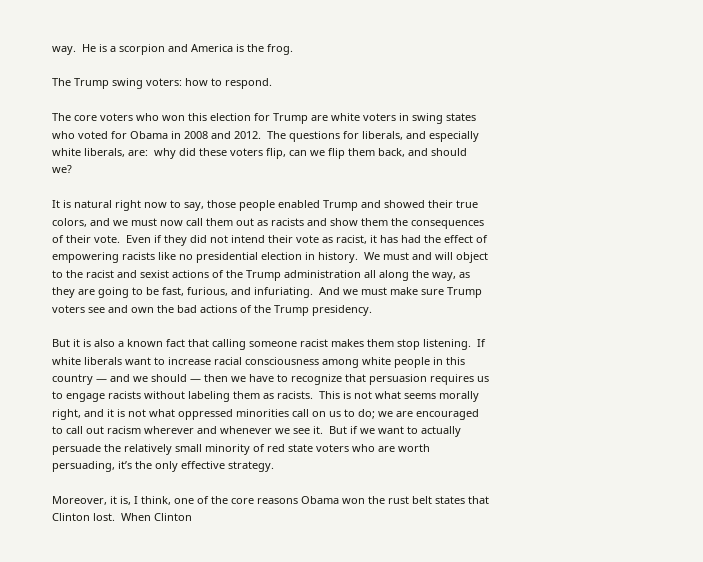way.  He is a scorpion and America is the frog.

The Trump swing voters: how to respond.

The core voters who won this election for Trump are white voters in swing states who voted for Obama in 2008 and 2012.  The questions for liberals, and especially white liberals, are:  why did these voters flip, can we flip them back, and should we?

It is natural right now to say, those people enabled Trump and showed their true colors, and we must now call them out as racists and show them the consequences of their vote.  Even if they did not intend their vote as racist, it has had the effect of empowering racists like no presidential election in history.  We must and will object to the racist and sexist actions of the Trump administration all along the way, as they are going to be fast, furious, and infuriating.  And we must make sure Trump voters see and own the bad actions of the Trump presidency.

But it is also a known fact that calling someone racist makes them stop listening.  If white liberals want to increase racial consciousness among white people in this country — and we should — then we have to recognize that persuasion requires us to engage racists without labeling them as racists.  This is not what seems morally right, and it is not what oppressed minorities call on us to do; we are encouraged to call out racism wherever and whenever we see it.  But if we want to actually persuade the relatively small minority of red state voters who are worth persuading, it’s the only effective strategy.

Moreover, it is, I think, one of the core reasons Obama won the rust belt states that Clinton lost.  When Clinton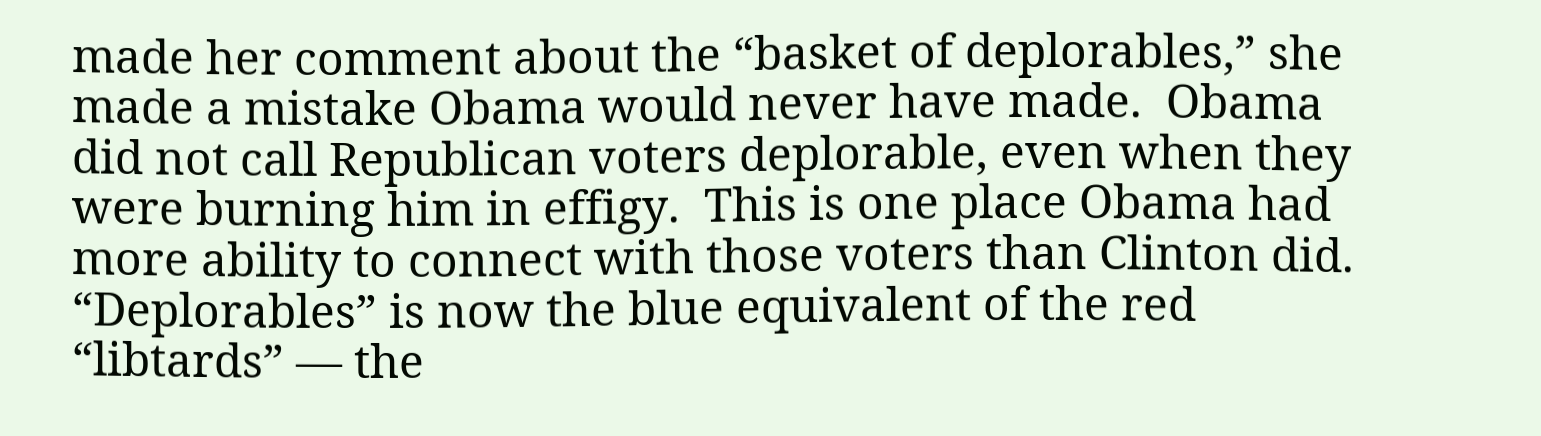made her comment about the “basket of deplorables,” she made a mistake Obama would never have made.  Obama did not call Republican voters deplorable, even when they were burning him in effigy.  This is one place Obama had more ability to connect with those voters than Clinton did.  “Deplorables” is now the blue equivalent of the red “libtards” — the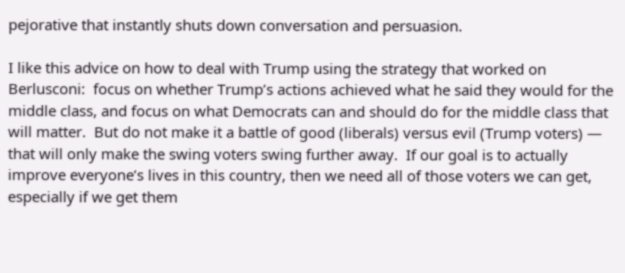pejorative that instantly shuts down conversation and persuasion.

I like this advice on how to deal with Trump using the strategy that worked on Berlusconi:  focus on whether Trump’s actions achieved what he said they would for the middle class, and focus on what Democrats can and should do for the middle class that will matter.  But do not make it a battle of good (liberals) versus evil (Trump voters) — that will only make the swing voters swing further away.  If our goal is to actually improve everyone’s lives in this country, then we need all of those voters we can get, especially if we get them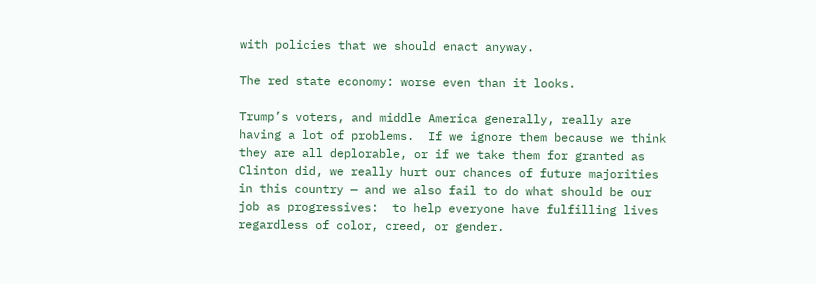with policies that we should enact anyway.

The red state economy: worse even than it looks.

Trump’s voters, and middle America generally, really are having a lot of problems.  If we ignore them because we think they are all deplorable, or if we take them for granted as Clinton did, we really hurt our chances of future majorities in this country — and we also fail to do what should be our job as progressives:  to help everyone have fulfilling lives regardless of color, creed, or gender.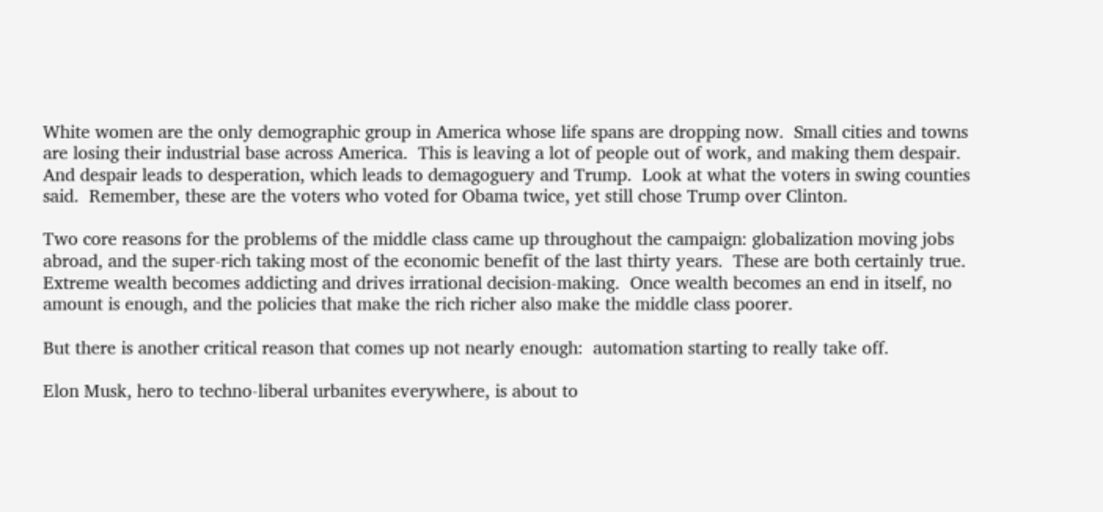White women are the only demographic group in America whose life spans are dropping now.  Small cities and towns are losing their industrial base across America.  This is leaving a lot of people out of work, and making them despair.  And despair leads to desperation, which leads to demagoguery and Trump.  Look at what the voters in swing counties said.  Remember, these are the voters who voted for Obama twice, yet still chose Trump over Clinton.

Two core reasons for the problems of the middle class came up throughout the campaign: globalization moving jobs abroad, and the super-rich taking most of the economic benefit of the last thirty years.  These are both certainly true.  Extreme wealth becomes addicting and drives irrational decision-making.  Once wealth becomes an end in itself, no amount is enough, and the policies that make the rich richer also make the middle class poorer.

But there is another critical reason that comes up not nearly enough:  automation starting to really take off.

Elon Musk, hero to techno-liberal urbanites everywhere, is about to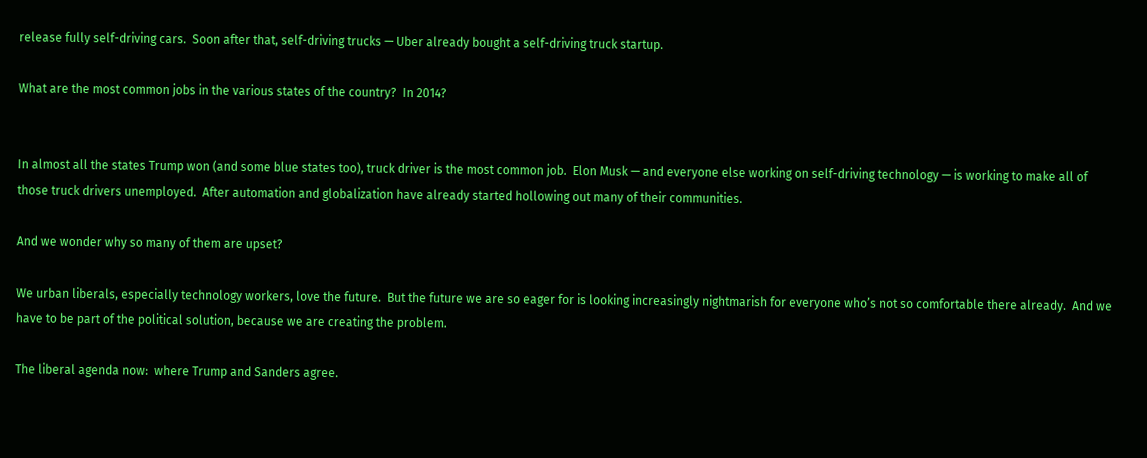release fully self-driving cars.  Soon after that, self-driving trucks — Uber already bought a self-driving truck startup.

What are the most common jobs in the various states of the country?  In 2014?


In almost all the states Trump won (and some blue states too), truck driver is the most common job.  Elon Musk — and everyone else working on self-driving technology — is working to make all of those truck drivers unemployed.  After automation and globalization have already started hollowing out many of their communities.

And we wonder why so many of them are upset?

We urban liberals, especially technology workers, love the future.  But the future we are so eager for is looking increasingly nightmarish for everyone who’s not so comfortable there already.  And we have to be part of the political solution, because we are creating the problem.

The liberal agenda now:  where Trump and Sanders agree.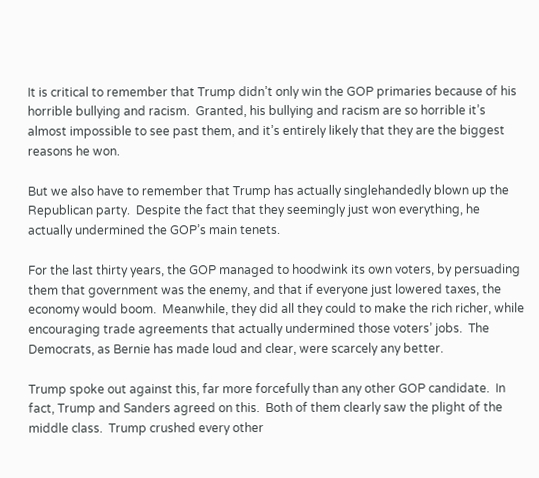It is critical to remember that Trump didn’t only win the GOP primaries because of his horrible bullying and racism.  Granted, his bullying and racism are so horrible it’s almost impossible to see past them, and it’s entirely likely that they are the biggest reasons he won.

But we also have to remember that Trump has actually singlehandedly blown up the Republican party.  Despite the fact that they seemingly just won everything, he actually undermined the GOP’s main tenets.

For the last thirty years, the GOP managed to hoodwink its own voters, by persuading them that government was the enemy, and that if everyone just lowered taxes, the economy would boom.  Meanwhile, they did all they could to make the rich richer, while encouraging trade agreements that actually undermined those voters’ jobs.  The Democrats, as Bernie has made loud and clear, were scarcely any better.

Trump spoke out against this, far more forcefully than any other GOP candidate.  In fact, Trump and Sanders agreed on this.  Both of them clearly saw the plight of the middle class.  Trump crushed every other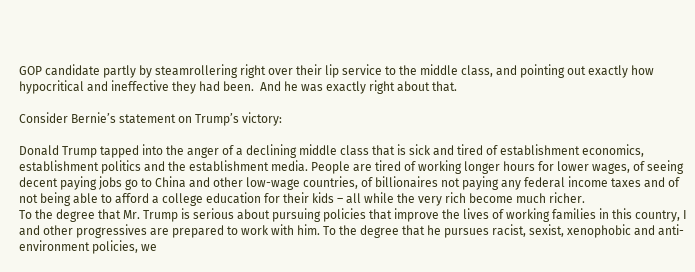GOP candidate partly by steamrollering right over their lip service to the middle class, and pointing out exactly how hypocritical and ineffective they had been.  And he was exactly right about that.

Consider Bernie’s statement on Trump’s victory:

Donald Trump tapped into the anger of a declining middle class that is sick and tired of establishment economics, establishment politics and the establishment media. People are tired of working longer hours for lower wages, of seeing decent paying jobs go to China and other low-wage countries, of billionaires not paying any federal income taxes and of not being able to afford a college education for their kids – all while the very rich become much richer.
To the degree that Mr. Trump is serious about pursuing policies that improve the lives of working families in this country, I and other progressives are prepared to work with him. To the degree that he pursues racist, sexist, xenophobic and anti-environment policies, we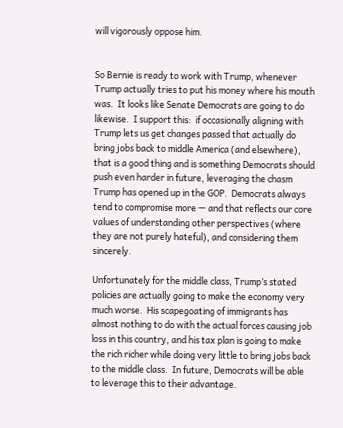will vigorously oppose him.


So Bernie is ready to work with Trump, whenever Trump actually tries to put his money where his mouth was.  It looks like Senate Democrats are going to do likewise.  I support this:  if occasionally aligning with Trump lets us get changes passed that actually do bring jobs back to middle America (and elsewhere), that is a good thing and is something Democrats should push even harder in future, leveraging the chasm Trump has opened up in the GOP.  Democrats always tend to compromise more — and that reflects our core values of understanding other perspectives (where they are not purely hateful), and considering them sincerely.

Unfortunately for the middle class, Trump’s stated policies are actually going to make the economy very much worse.  His scapegoating of immigrants has almost nothing to do with the actual forces causing job loss in this country, and his tax plan is going to make the rich richer while doing very little to bring jobs back to the middle class.  In future, Democrats will be able to leverage this to their advantage.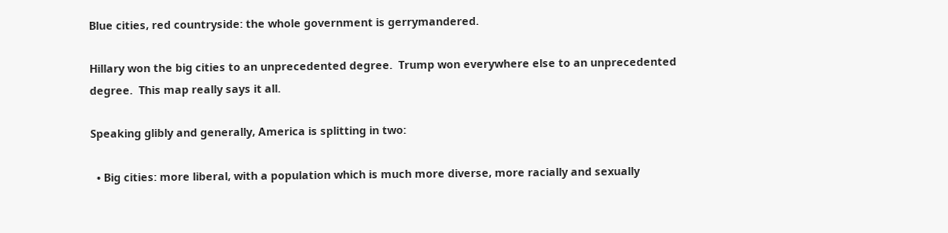Blue cities, red countryside: the whole government is gerrymandered.

Hillary won the big cities to an unprecedented degree.  Trump won everywhere else to an unprecedented degree.  This map really says it all.

Speaking glibly and generally, America is splitting in two:

  • Big cities: more liberal, with a population which is much more diverse, more racially and sexually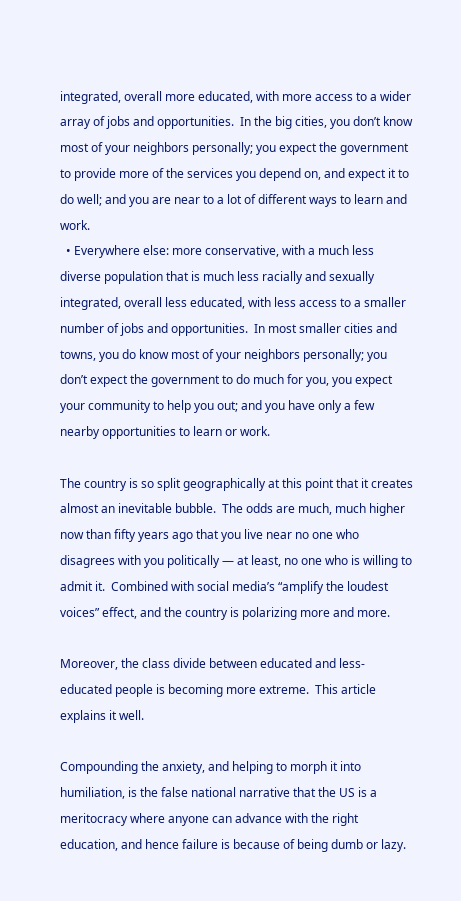integrated, overall more educated, with more access to a wider array of jobs and opportunities.  In the big cities, you don’t know most of your neighbors personally; you expect the government to provide more of the services you depend on, and expect it to do well; and you are near to a lot of different ways to learn and work.
  • Everywhere else: more conservative, with a much less diverse population that is much less racially and sexually integrated, overall less educated, with less access to a smaller number of jobs and opportunities.  In most smaller cities and towns, you do know most of your neighbors personally; you don’t expect the government to do much for you, you expect your community to help you out; and you have only a few nearby opportunities to learn or work.

The country is so split geographically at this point that it creates almost an inevitable bubble.  The odds are much, much higher now than fifty years ago that you live near no one who disagrees with you politically — at least, no one who is willing to admit it.  Combined with social media’s “amplify the loudest voices” effect, and the country is polarizing more and more.

Moreover, the class divide between educated and less-educated people is becoming more extreme.  This article explains it well.

Compounding the anxiety, and helping to morph it into humiliation, is the false national narrative that the US is a meritocracy where anyone can advance with the right education, and hence failure is because of being dumb or lazy.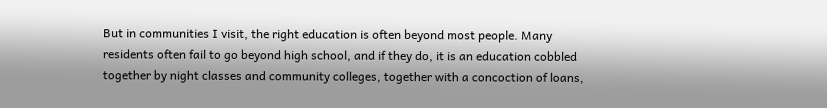But in communities I visit, the right education is often beyond most people. Many residents often fail to go beyond high school, and if they do, it is an education cobbled together by night classes and community colleges, together with a concoction of loans,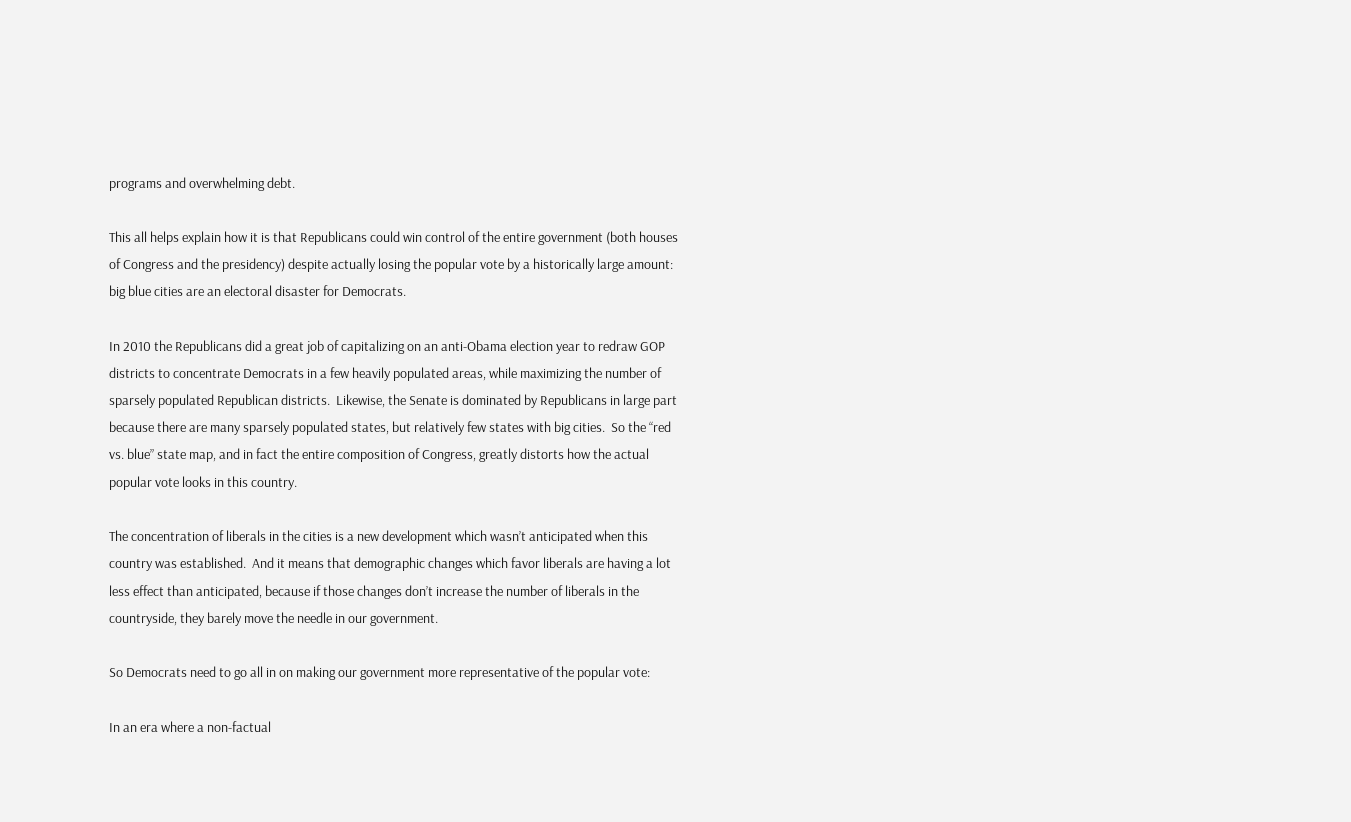programs and overwhelming debt.

This all helps explain how it is that Republicans could win control of the entire government (both houses of Congress and the presidency) despite actually losing the popular vote by a historically large amount:  big blue cities are an electoral disaster for Democrats.

In 2010 the Republicans did a great job of capitalizing on an anti-Obama election year to redraw GOP districts to concentrate Democrats in a few heavily populated areas, while maximizing the number of sparsely populated Republican districts.  Likewise, the Senate is dominated by Republicans in large part because there are many sparsely populated states, but relatively few states with big cities.  So the “red vs. blue” state map, and in fact the entire composition of Congress, greatly distorts how the actual popular vote looks in this country.

The concentration of liberals in the cities is a new development which wasn’t anticipated when this country was established.  And it means that demographic changes which favor liberals are having a lot less effect than anticipated, because if those changes don’t increase the number of liberals in the countryside, they barely move the needle in our government.

So Democrats need to go all in on making our government more representative of the popular vote:

In an era where a non-factual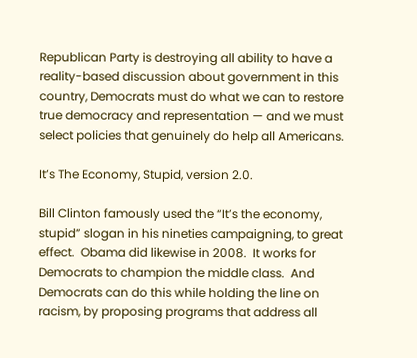Republican Party is destroying all ability to have a reality-based discussion about government in this country, Democrats must do what we can to restore true democracy and representation — and we must select policies that genuinely do help all Americans.

It’s The Economy, Stupid, version 2.0.

Bill Clinton famously used the “It’s the economy, stupid” slogan in his nineties campaigning, to great effect.  Obama did likewise in 2008.  It works for Democrats to champion the middle class.  And Democrats can do this while holding the line on racism, by proposing programs that address all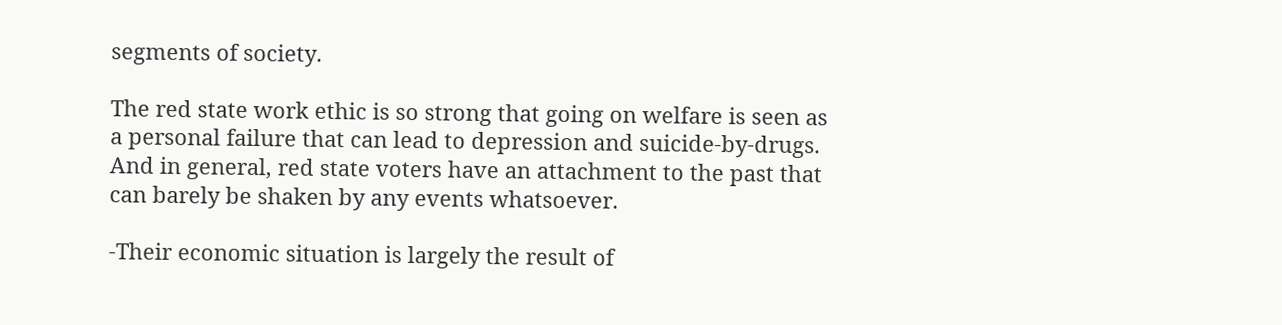segments of society.

The red state work ethic is so strong that going on welfare is seen as a personal failure that can lead to depression and suicide-by-drugs.  And in general, red state voters have an attachment to the past that can barely be shaken by any events whatsoever.

-Their economic situation is largely the result of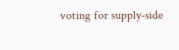voting for supply-side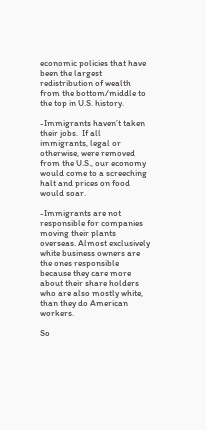economic policies that have been the largest redistribution of wealth from the bottom/middle to the top in U.S. history.

-Immigrants haven’t taken their jobs.  If all immigrants, legal or otherwise, were removed from the U.S., our economy would come to a screeching halt and prices on food would soar.

-Immigrants are not responsible for companies moving their plants overseas. Almost exclusively white business owners are the ones responsible because they care more about their share holders who are also mostly white, than they do American workers.

So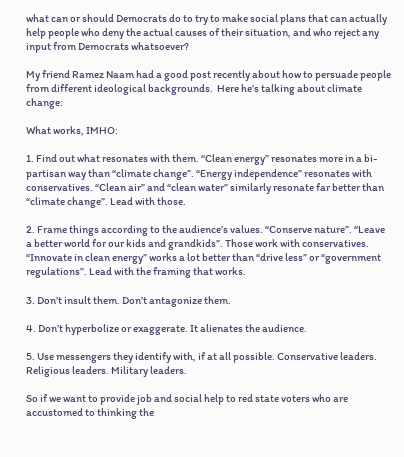what can or should Democrats do to try to make social plans that can actually help people who deny the actual causes of their situation, and who reject any input from Democrats whatsoever?

My friend Ramez Naam had a good post recently about how to persuade people from different ideological backgrounds.  Here he’s talking about climate change:

What works, IMHO:

1. Find out what resonates with them. “Clean energy” resonates more in a bi-partisan way than “climate change”. “Energy independence” resonates with conservatives. “Clean air” and “clean water” similarly resonate far better than “climate change”. Lead with those.

2. Frame things according to the audience’s values. “Conserve nature”. “Leave a better world for our kids and grandkids”. Those work with conservatives. “Innovate in clean energy” works a lot better than “drive less” or “government regulations”. Lead with the framing that works.

3. Don’t insult them. Don’t antagonize them.

4. Don’t hyperbolize or exaggerate. It alienates the audience.

5. Use messengers they identify with, if at all possible. Conservative leaders. Religious leaders. Military leaders.

So if we want to provide job and social help to red state voters who are accustomed to thinking the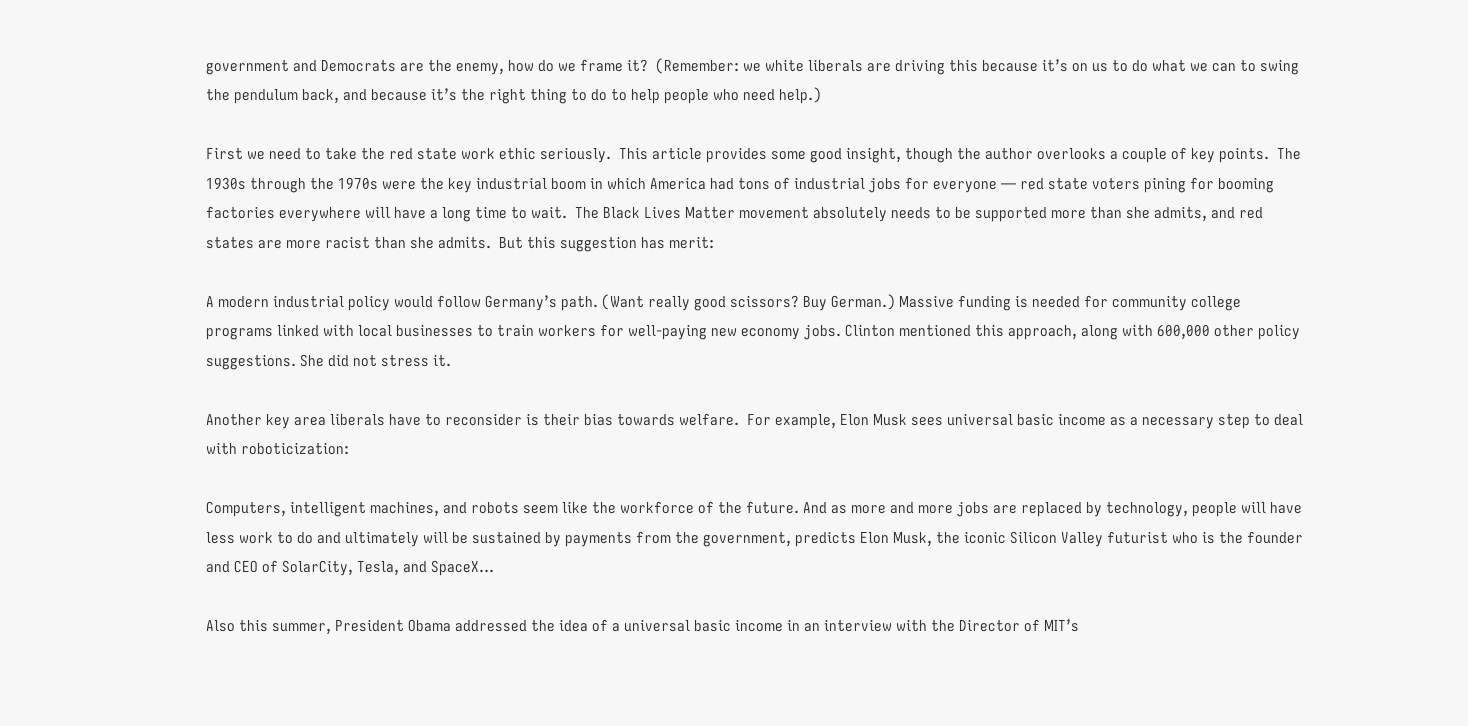government and Democrats are the enemy, how do we frame it?  (Remember: we white liberals are driving this because it’s on us to do what we can to swing the pendulum back, and because it’s the right thing to do to help people who need help.)

First we need to take the red state work ethic seriously.  This article provides some good insight, though the author overlooks a couple of key points.  The 1930s through the 1970s were the key industrial boom in which America had tons of industrial jobs for everyone — red state voters pining for booming factories everywhere will have a long time to wait.  The Black Lives Matter movement absolutely needs to be supported more than she admits, and red states are more racist than she admits.  But this suggestion has merit:

A modern industrial policy would follow Germany’s path. (Want really good scissors? Buy German.) Massive funding is needed for community college programs linked with local businesses to train workers for well-paying new economy jobs. Clinton mentioned this approach, along with 600,000 other policy suggestions. She did not stress it.

Another key area liberals have to reconsider is their bias towards welfare.  For example, Elon Musk sees universal basic income as a necessary step to deal with roboticization:

Computers, intelligent machines, and robots seem like the workforce of the future. And as more and more jobs are replaced by technology, people will have less work to do and ultimately will be sustained by payments from the government, predicts Elon Musk, the iconic Silicon Valley futurist who is the founder and CEO of SolarCity, Tesla, and SpaceX…

Also this summer, President Obama addressed the idea of a universal basic income in an interview with the Director of MIT’s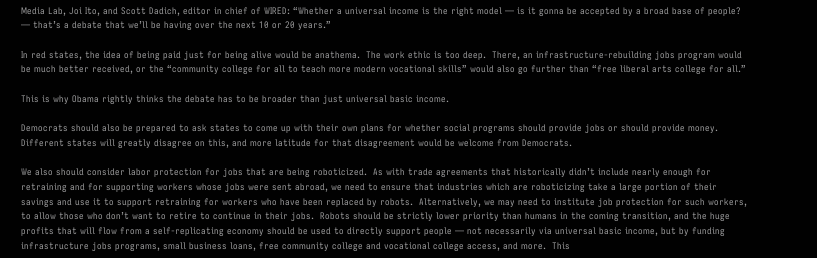Media Lab, Joi Ito, and Scott Dadich, editor in chief of WIRED: “Whether a universal income is the right model — is it gonna be accepted by a broad base of people? — that’s a debate that we’ll be having over the next 10 or 20 years.”

In red states, the idea of being paid just for being alive would be anathema.  The work ethic is too deep.  There, an infrastructure-rebuilding jobs program would be much better received, or the “community college for all to teach more modern vocational skills” would also go further than “free liberal arts college for all.”

This is why Obama rightly thinks the debate has to be broader than just universal basic income.

Democrats should also be prepared to ask states to come up with their own plans for whether social programs should provide jobs or should provide money.  Different states will greatly disagree on this, and more latitude for that disagreement would be welcome from Democrats.

We also should consider labor protection for jobs that are being roboticized.  As with trade agreements that historically didn’t include nearly enough for retraining and for supporting workers whose jobs were sent abroad, we need to ensure that industries which are roboticizing take a large portion of their savings and use it to support retraining for workers who have been replaced by robots.  Alternatively, we may need to institute job protection for such workers, to allow those who don’t want to retire to continue in their jobs.  Robots should be strictly lower priority than humans in the coming transition, and the huge profits that will flow from a self-replicating economy should be used to directly support people — not necessarily via universal basic income, but by funding infrastructure jobs programs, small business loans, free community college and vocational college access, and more.  This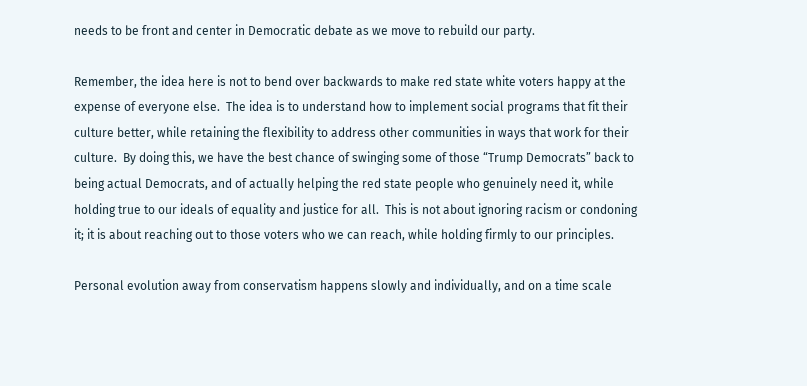needs to be front and center in Democratic debate as we move to rebuild our party.

Remember, the idea here is not to bend over backwards to make red state white voters happy at the expense of everyone else.  The idea is to understand how to implement social programs that fit their culture better, while retaining the flexibility to address other communities in ways that work for their culture.  By doing this, we have the best chance of swinging some of those “Trump Democrats” back to being actual Democrats, and of actually helping the red state people who genuinely need it, while holding true to our ideals of equality and justice for all.  This is not about ignoring racism or condoning it; it is about reaching out to those voters who we can reach, while holding firmly to our principles.

Personal evolution away from conservatism happens slowly and individually, and on a time scale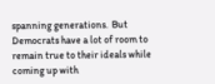spanning generations.  But Democrats have a lot of room to remain true to their ideals while coming up with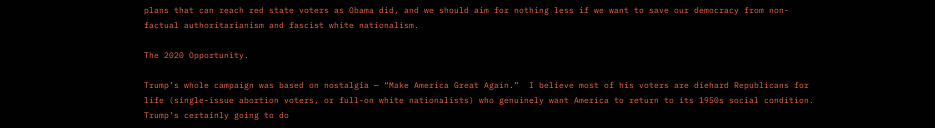plans that can reach red state voters as Obama did, and we should aim for nothing less if we want to save our democracy from non-factual authoritarianism and fascist white nationalism.

The 2020 Opportunity.

Trump’s whole campaign was based on nostalgia — “Make America Great Again.”  I believe most of his voters are diehard Republicans for life (single-issue abortion voters, or full-on white nationalists) who genuinely want America to return to its 1950s social condition.  Trump’s certainly going to do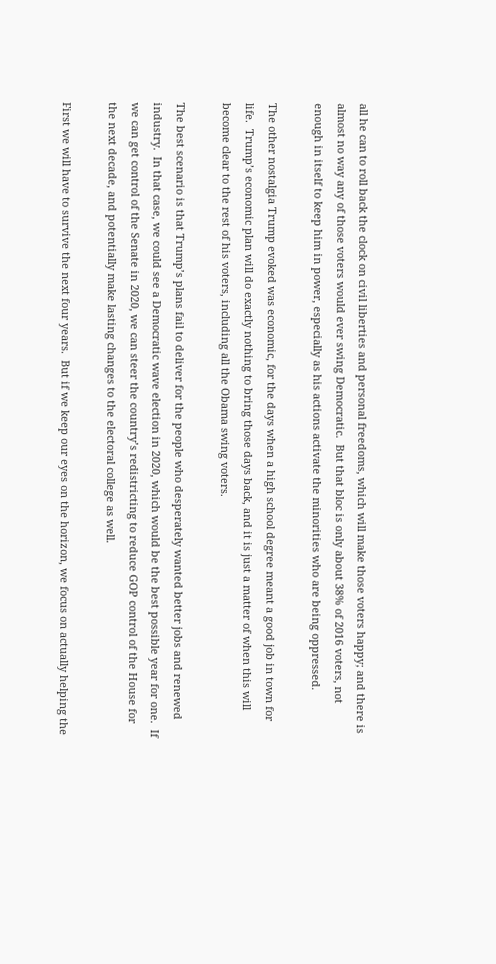all he can to roll back the clock on civil liberties and personal freedoms, which will make those voters happy; and there is almost no way any of those voters would ever swing Democratic.  But that bloc is only about 38% of 2016 voters, not enough in itself to keep him in power, especially as his actions activate the minorities who are being oppressed.

The other nostalgia Trump evoked was economic, for the days when a high school degree meant a good job in town for life.  Trump’s economic plan will do exactly nothing to bring those days back, and it is just a matter of when this will become clear to the rest of his voters, including all the Obama swing voters.

The best scenario is that Trump’s plans fail to deliver for the people who desperately wanted better jobs and renewed industry.  In that case, we could see a Democratic wave election in 2020, which would be the best possible year for one.  If we can get control of the Senate in 2020, we can steer the country’s redistricting to reduce GOP control of the House for the next decade, and potentially make lasting changes to the electoral college as well.

First we will have to survive the next four years.  But if we keep our eyes on the horizon, we focus on actually helping the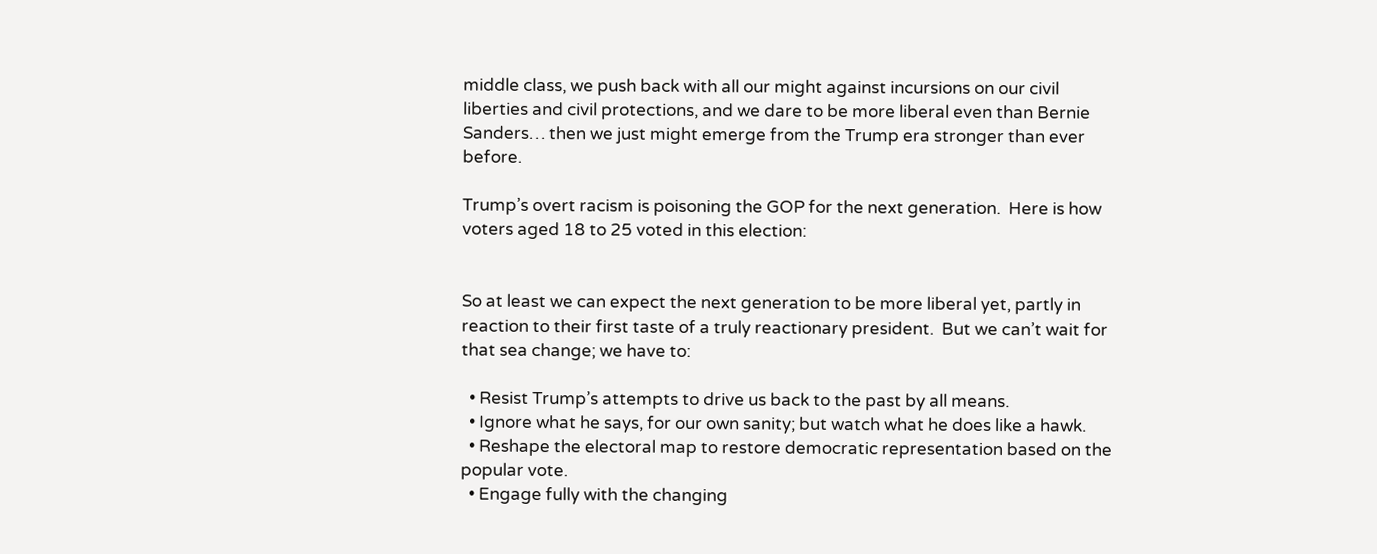middle class, we push back with all our might against incursions on our civil liberties and civil protections, and we dare to be more liberal even than Bernie Sanders… then we just might emerge from the Trump era stronger than ever before.

Trump’s overt racism is poisoning the GOP for the next generation.  Here is how voters aged 18 to 25 voted in this election:


So at least we can expect the next generation to be more liberal yet, partly in reaction to their first taste of a truly reactionary president.  But we can’t wait for that sea change; we have to:

  • Resist Trump’s attempts to drive us back to the past by all means.
  • Ignore what he says, for our own sanity; but watch what he does like a hawk.
  • Reshape the electoral map to restore democratic representation based on the popular vote.
  • Engage fully with the changing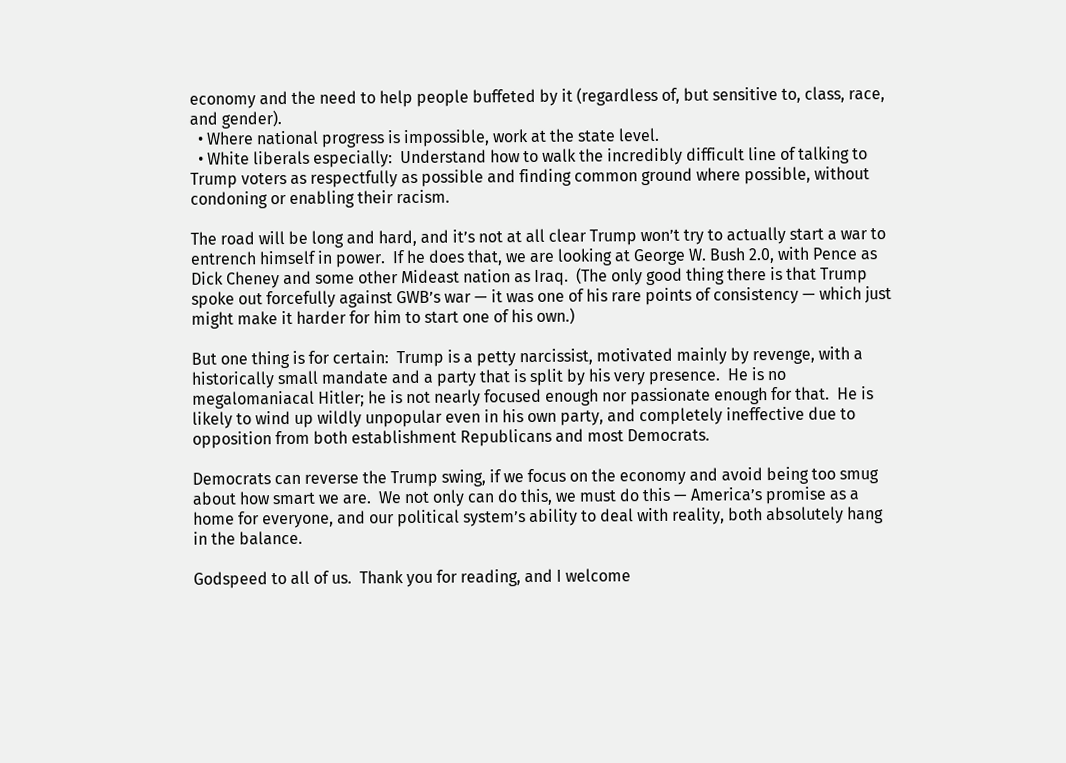economy and the need to help people buffeted by it (regardless of, but sensitive to, class, race, and gender).
  • Where national progress is impossible, work at the state level.
  • White liberals especially:  Understand how to walk the incredibly difficult line of talking to Trump voters as respectfully as possible and finding common ground where possible, without condoning or enabling their racism.

The road will be long and hard, and it’s not at all clear Trump won’t try to actually start a war to entrench himself in power.  If he does that, we are looking at George W. Bush 2.0, with Pence as Dick Cheney and some other Mideast nation as Iraq.  (The only good thing there is that Trump spoke out forcefully against GWB’s war — it was one of his rare points of consistency — which just might make it harder for him to start one of his own.)

But one thing is for certain:  Trump is a petty narcissist, motivated mainly by revenge, with a historically small mandate and a party that is split by his very presence.  He is no megalomaniacal Hitler; he is not nearly focused enough nor passionate enough for that.  He is likely to wind up wildly unpopular even in his own party, and completely ineffective due to opposition from both establishment Republicans and most Democrats.

Democrats can reverse the Trump swing, if we focus on the economy and avoid being too smug about how smart we are.  We not only can do this, we must do this — America’s promise as a home for everyone, and our political system’s ability to deal with reality, both absolutely hang in the balance.

Godspeed to all of us.  Thank you for reading, and I welcome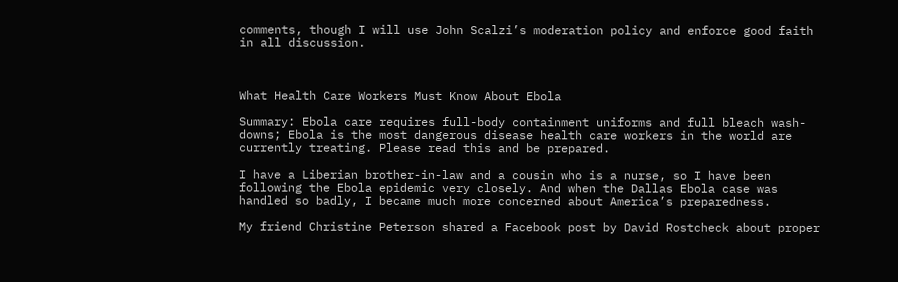comments, though I will use John Scalzi’s moderation policy and enforce good faith in all discussion.



What Health Care Workers Must Know About Ebola

Summary: Ebola care requires full-body containment uniforms and full bleach wash-downs; Ebola is the most dangerous disease health care workers in the world are currently treating. Please read this and be prepared.

I have a Liberian brother-in-law and a cousin who is a nurse, so I have been following the Ebola epidemic very closely. And when the Dallas Ebola case was handled so badly, I became much more concerned about America’s preparedness.

My friend Christine Peterson shared a Facebook post by David Rostcheck about proper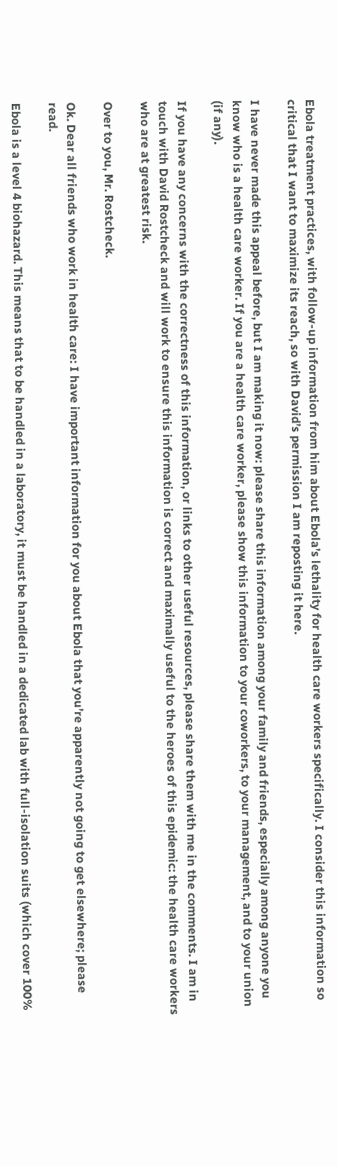Ebola treatment practices, with follow-up information from him about Ebola’s lethality for health care workers specifically. I consider this information so critical that I want to maximize its reach, so with David’s permission I am reposting it here.

I have never made this appeal before, but I am making it now: please share this information among your family and friends, especially among anyone you know who is a health care worker. If you are a health care worker, please show this information to your coworkers, to your management, and to your union (if any).

If you have any concerns with the correctness of this information, or links to other useful resources, please share them with me in the comments. I am in touch with David Rostcheck and will work to ensure this information is correct and maximally useful to the heroes of this epidemic: the health care workers who are at greatest risk.

Over to you, Mr. Rostcheck.

Ok. Dear all friends who work in health care: I have important information for you about Ebola that you’re apparently not going to get elsewhere; please read.

Ebola is a level 4 biohazard. This means that to be handled in a laboratory, it must be handled in a dedicated lab with full-isolation suits (which cover 100%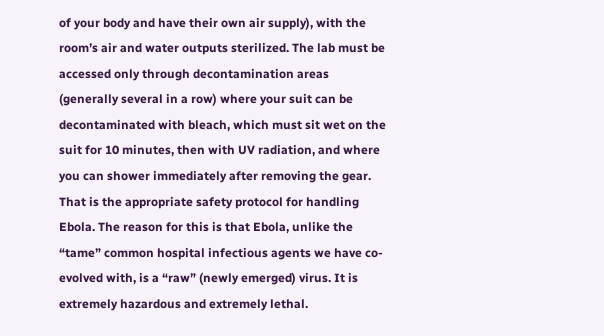of your body and have their own air supply), with the room’s air and water outputs sterilized. The lab must be accessed only through decontamination areas (generally several in a row) where your suit can be decontaminated with bleach, which must sit wet on the suit for 10 minutes, then with UV radiation, and where you can shower immediately after removing the gear. That is the appropriate safety protocol for handling Ebola. The reason for this is that Ebola, unlike the “tame” common hospital infectious agents we have co-evolved with, is a “raw” (newly emerged) virus. It is extremely hazardous and extremely lethal.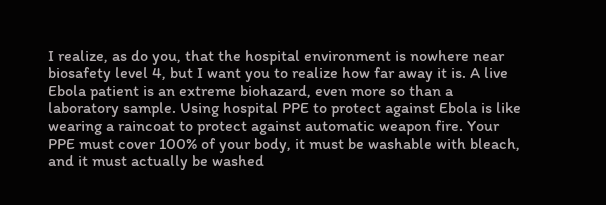I realize, as do you, that the hospital environment is nowhere near biosafety level 4, but I want you to realize how far away it is. A live Ebola patient is an extreme biohazard, even more so than a laboratory sample. Using hospital PPE to protect against Ebola is like wearing a raincoat to protect against automatic weapon fire. Your PPE must cover 100% of your body, it must be washable with bleach, and it must actually be washed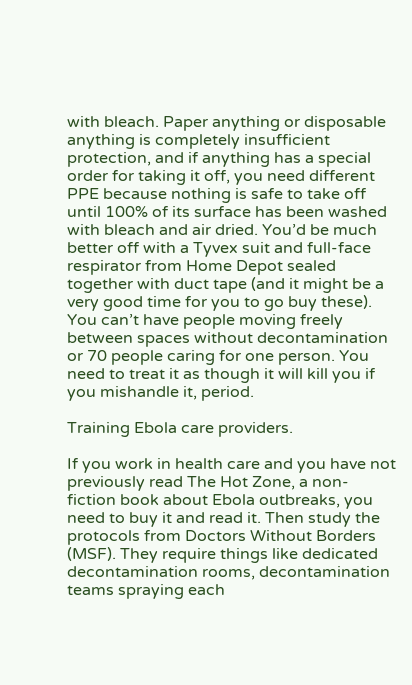with bleach. Paper anything or disposable anything is completely insufficient protection, and if anything has a special order for taking it off, you need different PPE because nothing is safe to take off until 100% of its surface has been washed with bleach and air dried. You’d be much better off with a Tyvex suit and full-face respirator from Home Depot sealed together with duct tape (and it might be a very good time for you to go buy these). You can’t have people moving freely between spaces without decontamination or 70 people caring for one person. You need to treat it as though it will kill you if you mishandle it, period.

Training Ebola care providers.

If you work in health care and you have not previously read The Hot Zone, a non-fiction book about Ebola outbreaks, you need to buy it and read it. Then study the protocols from Doctors Without Borders (MSF). They require things like dedicated decontamination rooms, decontamination teams spraying each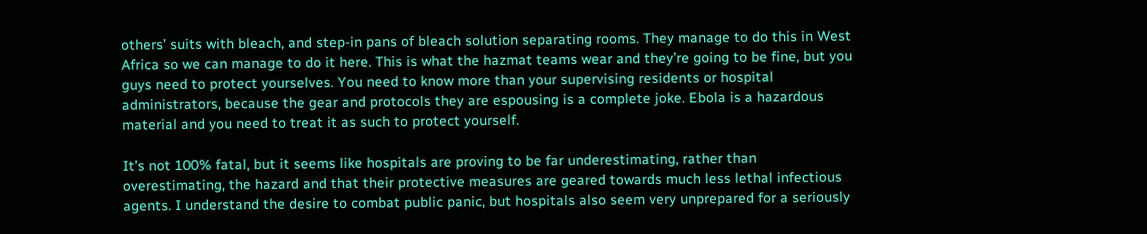others’ suits with bleach, and step-in pans of bleach solution separating rooms. They manage to do this in West Africa so we can manage to do it here. This is what the hazmat teams wear and they’re going to be fine, but you guys need to protect yourselves. You need to know more than your supervising residents or hospital administrators, because the gear and protocols they are espousing is a complete joke. Ebola is a hazardous material and you need to treat it as such to protect yourself.

It’s not 100% fatal, but it seems like hospitals are proving to be far underestimating, rather than overestimating, the hazard and that their protective measures are geared towards much less lethal infectious agents. I understand the desire to combat public panic, but hospitals also seem very unprepared for a seriously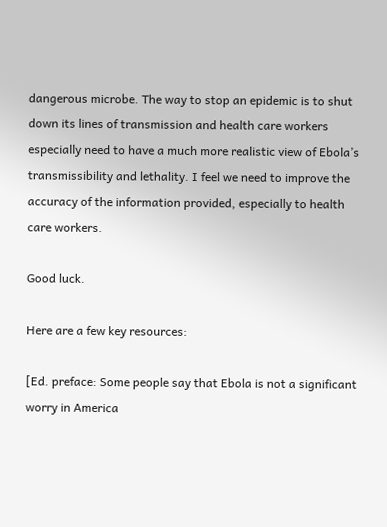dangerous microbe. The way to stop an epidemic is to shut down its lines of transmission and health care workers especially need to have a much more realistic view of Ebola’s transmissibility and lethality. I feel we need to improve the accuracy of the information provided, especially to health care workers.

Good luck.

Here are a few key resources:

[Ed. preface: Some people say that Ebola is not a significant worry in America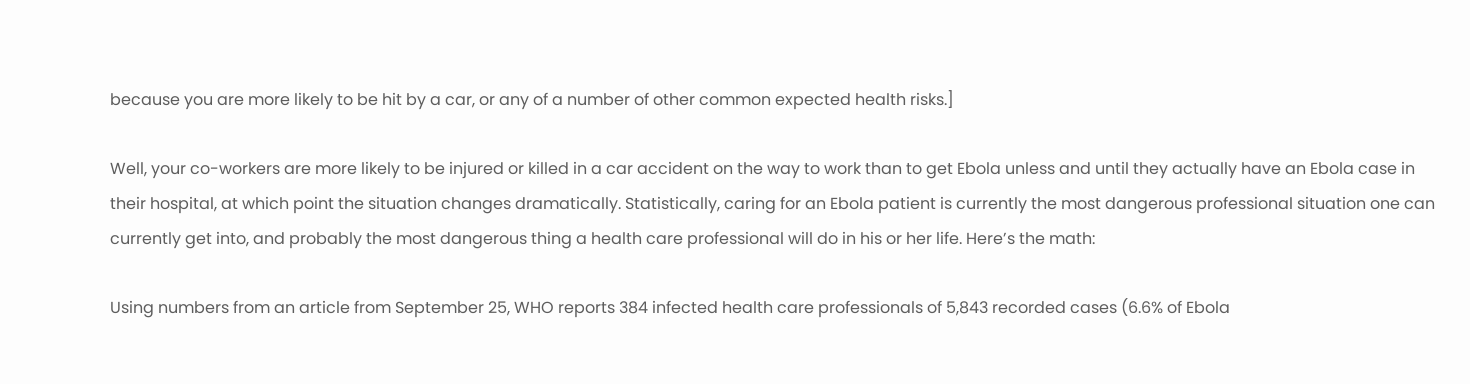because you are more likely to be hit by a car, or any of a number of other common expected health risks.]

Well, your co-workers are more likely to be injured or killed in a car accident on the way to work than to get Ebola unless and until they actually have an Ebola case in their hospital, at which point the situation changes dramatically. Statistically, caring for an Ebola patient is currently the most dangerous professional situation one can currently get into, and probably the most dangerous thing a health care professional will do in his or her life. Here’s the math:

Using numbers from an article from September 25, WHO reports 384 infected health care professionals of 5,843 recorded cases (6.6% of Ebola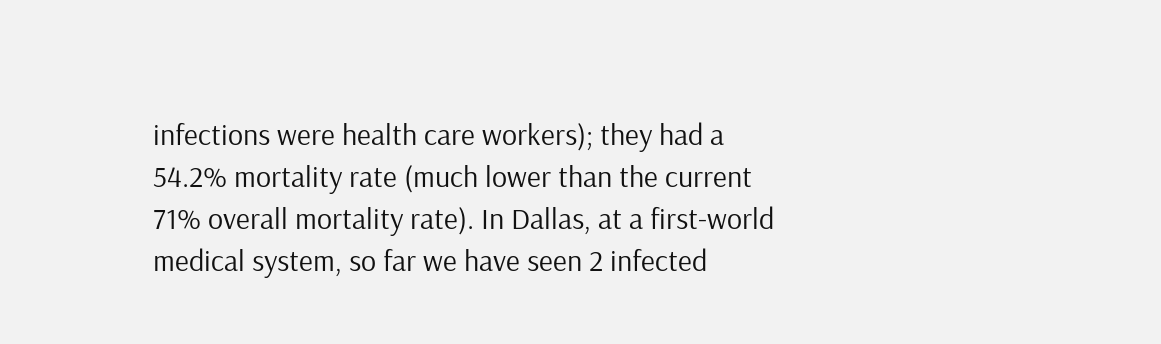infections were health care workers); they had a 54.2% mortality rate (much lower than the current 71% overall mortality rate). In Dallas, at a first-world medical system, so far we have seen 2 infected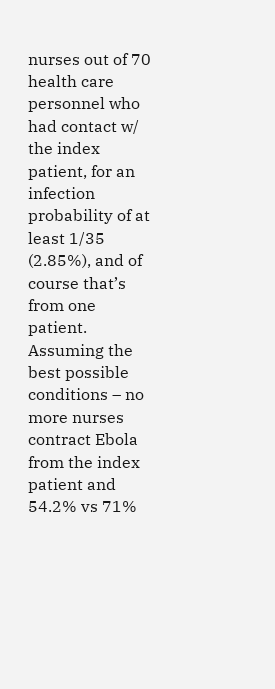nurses out of 70 health care personnel who had contact w/ the index patient, for an infection probability of at least 1/35 (2.85%), and of course that’s from one patient. Assuming the best possible conditions – no more nurses contract Ebola from the index patient and 54.2% vs 71%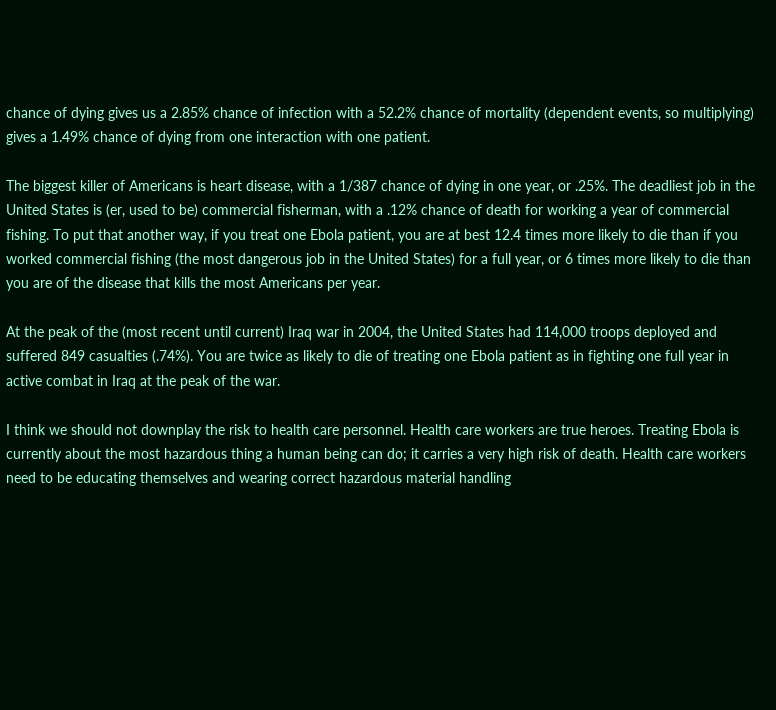chance of dying gives us a 2.85% chance of infection with a 52.2% chance of mortality (dependent events, so multiplying) gives a 1.49% chance of dying from one interaction with one patient.

The biggest killer of Americans is heart disease, with a 1/387 chance of dying in one year, or .25%. The deadliest job in the United States is (er, used to be) commercial fisherman, with a .12% chance of death for working a year of commercial fishing. To put that another way, if you treat one Ebola patient, you are at best 12.4 times more likely to die than if you worked commercial fishing (the most dangerous job in the United States) for a full year, or 6 times more likely to die than you are of the disease that kills the most Americans per year.

At the peak of the (most recent until current) Iraq war in 2004, the United States had 114,000 troops deployed and suffered 849 casualties (.74%). You are twice as likely to die of treating one Ebola patient as in fighting one full year in active combat in Iraq at the peak of the war.

I think we should not downplay the risk to health care personnel. Health care workers are true heroes. Treating Ebola is currently about the most hazardous thing a human being can do; it carries a very high risk of death. Health care workers need to be educating themselves and wearing correct hazardous material handling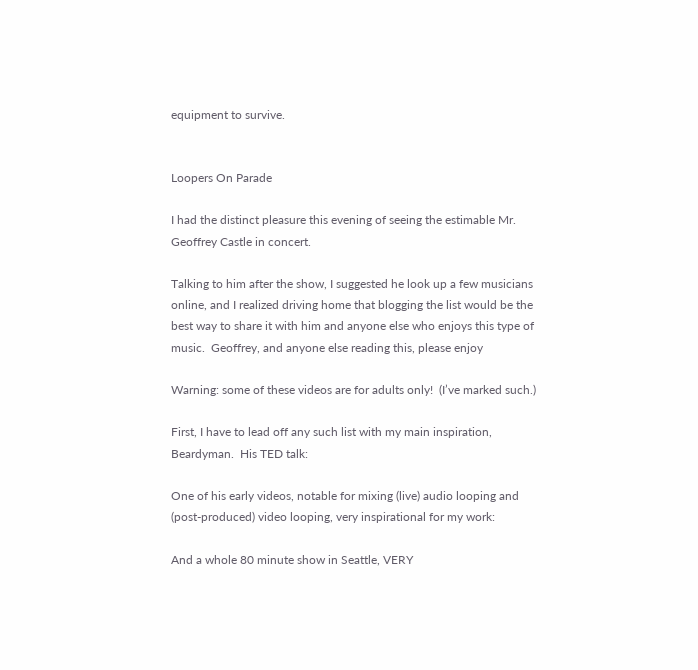equipment to survive.


Loopers On Parade

I had the distinct pleasure this evening of seeing the estimable Mr. Geoffrey Castle in concert.

Talking to him after the show, I suggested he look up a few musicians online, and I realized driving home that blogging the list would be the best way to share it with him and anyone else who enjoys this type of music.  Geoffrey, and anyone else reading this, please enjoy

Warning: some of these videos are for adults only!  (I’ve marked such.)

First, I have to lead off any such list with my main inspiration, Beardyman.  His TED talk:

One of his early videos, notable for mixing (live) audio looping and (post-produced) video looping, very inspirational for my work:

And a whole 80 minute show in Seattle, VERY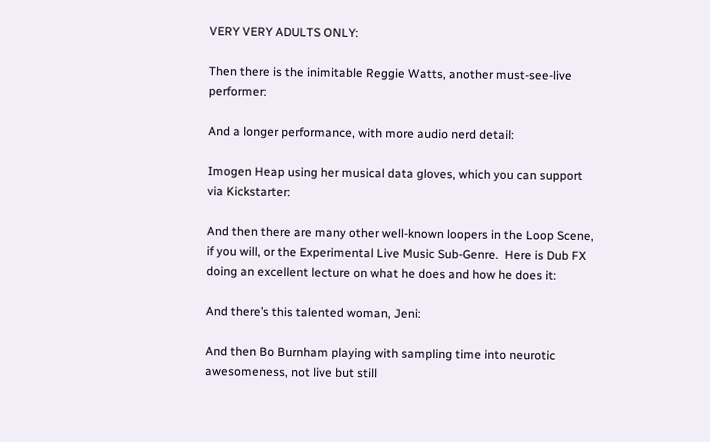VERY VERY ADULTS ONLY:

Then there is the inimitable Reggie Watts, another must-see-live performer:

And a longer performance, with more audio nerd detail:

Imogen Heap using her musical data gloves, which you can support via Kickstarter:

And then there are many other well-known loopers in the Loop Scene, if you will, or the Experimental Live Music Sub-Genre.  Here is Dub FX doing an excellent lecture on what he does and how he does it:

And there’s this talented woman, Jeni:

And then Bo Burnham playing with sampling time into neurotic awesomeness, not live but still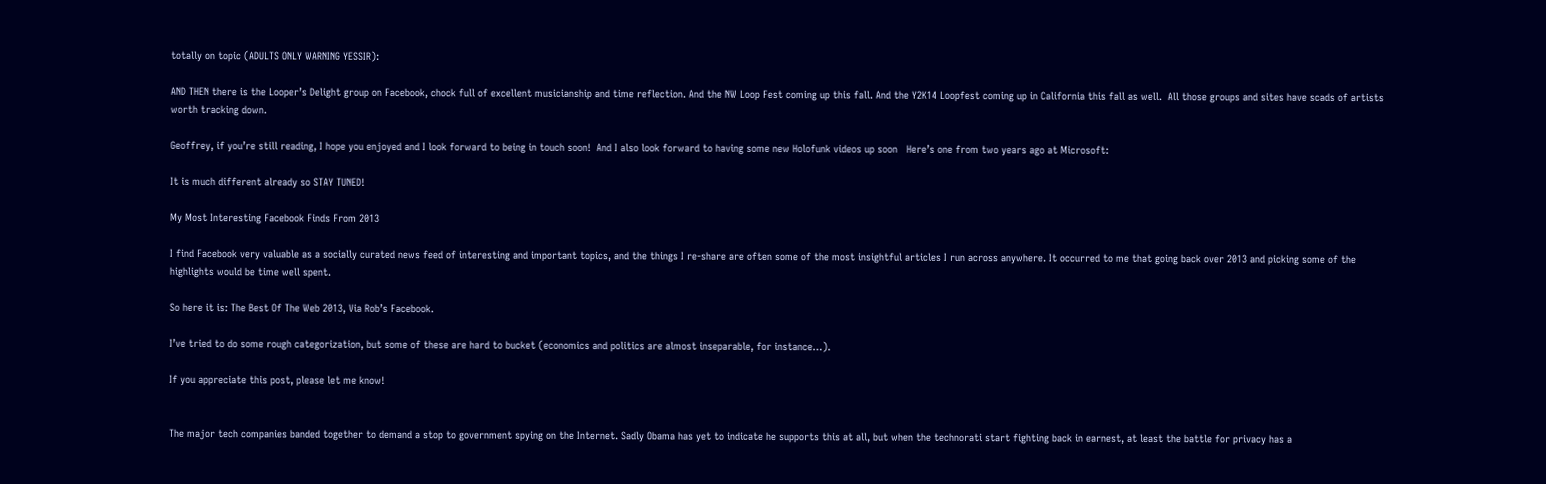totally on topic (ADULTS ONLY WARNING YESSIR):

AND THEN there is the Looper’s Delight group on Facebook, chock full of excellent musicianship and time reflection. And the NW Loop Fest coming up this fall. And the Y2K14 Loopfest coming up in California this fall as well.  All those groups and sites have scads of artists worth tracking down.

Geoffrey, if you’re still reading, I hope you enjoyed and I look forward to being in touch soon!  And I also look forward to having some new Holofunk videos up soon   Here’s one from two years ago at Microsoft:

It is much different already so STAY TUNED!

My Most Interesting Facebook Finds From 2013

I find Facebook very valuable as a socially curated news feed of interesting and important topics, and the things I re-share are often some of the most insightful articles I run across anywhere. It occurred to me that going back over 2013 and picking some of the highlights would be time well spent.

So here it is: The Best Of The Web 2013, Via Rob’s Facebook.

I’ve tried to do some rough categorization, but some of these are hard to bucket (economics and politics are almost inseparable, for instance…).

If you appreciate this post, please let me know!


The major tech companies banded together to demand a stop to government spying on the Internet. Sadly Obama has yet to indicate he supports this at all, but when the technorati start fighting back in earnest, at least the battle for privacy has a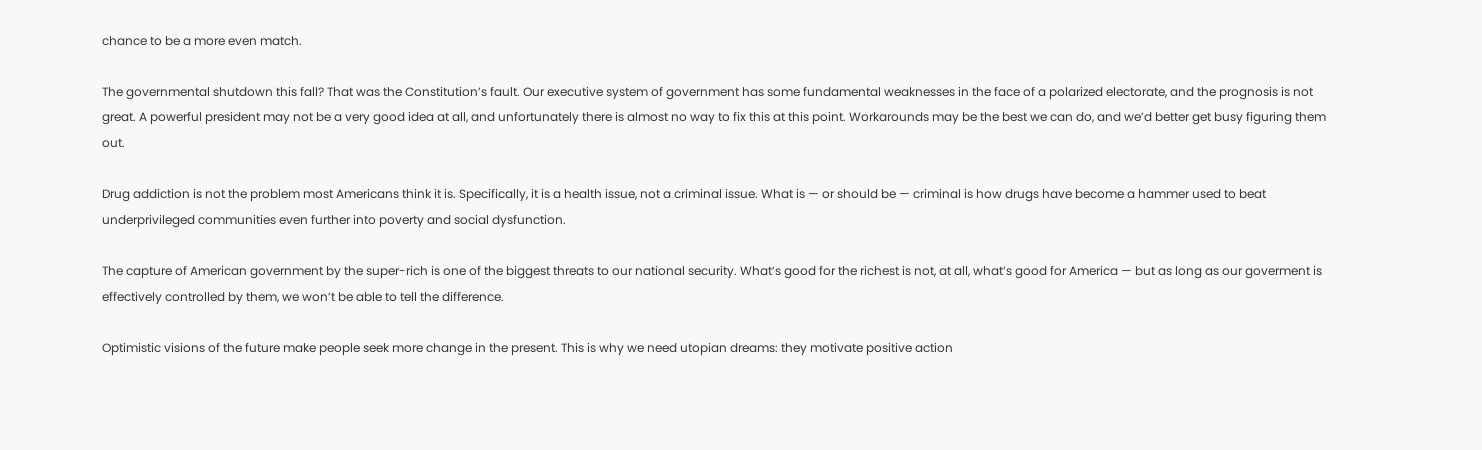chance to be a more even match.

The governmental shutdown this fall? That was the Constitution’s fault. Our executive system of government has some fundamental weaknesses in the face of a polarized electorate, and the prognosis is not great. A powerful president may not be a very good idea at all, and unfortunately there is almost no way to fix this at this point. Workarounds may be the best we can do, and we’d better get busy figuring them out.

Drug addiction is not the problem most Americans think it is. Specifically, it is a health issue, not a criminal issue. What is — or should be — criminal is how drugs have become a hammer used to beat underprivileged communities even further into poverty and social dysfunction.

The capture of American government by the super-rich is one of the biggest threats to our national security. What’s good for the richest is not, at all, what’s good for America — but as long as our goverment is effectively controlled by them, we won’t be able to tell the difference.

Optimistic visions of the future make people seek more change in the present. This is why we need utopian dreams: they motivate positive action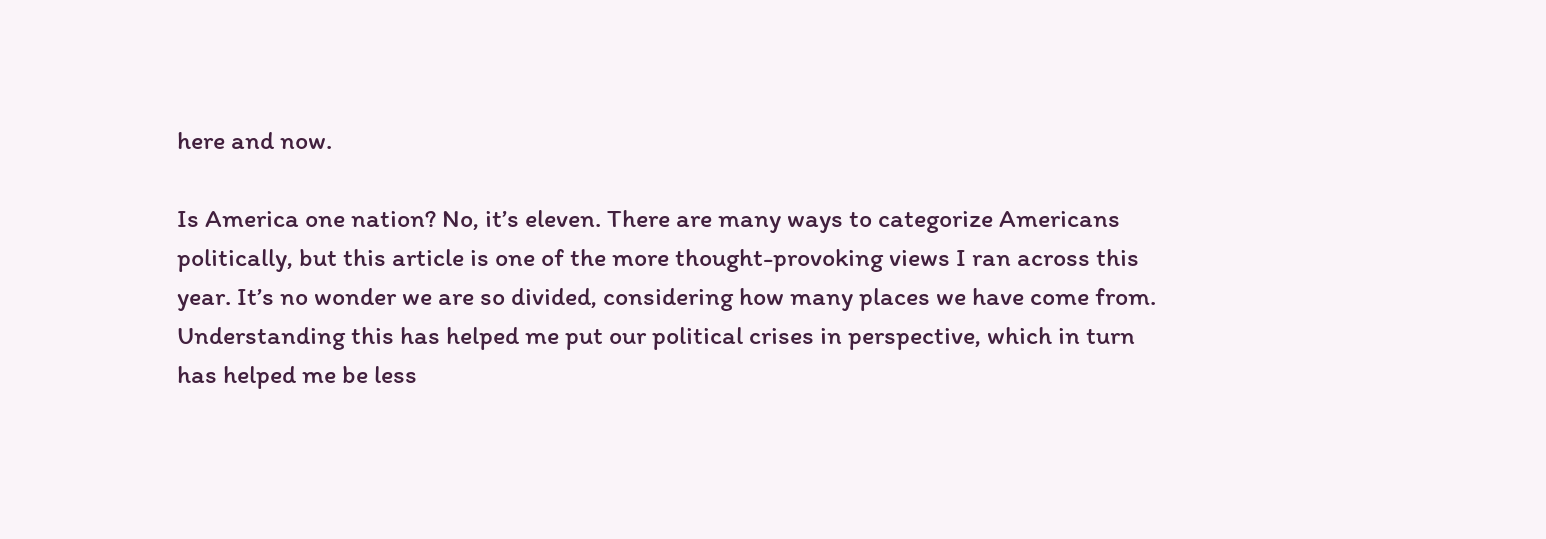here and now.

Is America one nation? No, it’s eleven. There are many ways to categorize Americans politically, but this article is one of the more thought-provoking views I ran across this year. It’s no wonder we are so divided, considering how many places we have come from. Understanding this has helped me put our political crises in perspective, which in turn has helped me be less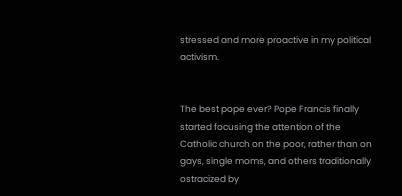stressed and more proactive in my political activism.


The best pope ever? Pope Francis finally started focusing the attention of the Catholic church on the poor, rather than on gays, single moms, and others traditionally ostracized by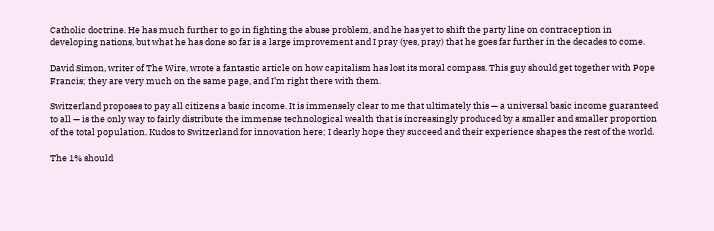Catholic doctrine. He has much further to go in fighting the abuse problem, and he has yet to shift the party line on contraception in developing nations, but what he has done so far is a large improvement and I pray (yes, pray) that he goes far further in the decades to come.

David Simon, writer of The Wire, wrote a fantastic article on how capitalism has lost its moral compass. This guy should get together with Pope Francis; they are very much on the same page, and I’m right there with them.

Switzerland proposes to pay all citizens a basic income. It is immensely clear to me that ultimately this — a universal basic income guaranteed to all — is the only way to fairly distribute the immense technological wealth that is increasingly produced by a smaller and smaller proportion of the total population. Kudos to Switzerland for innovation here; I dearly hope they succeed and their experience shapes the rest of the world.

The 1% should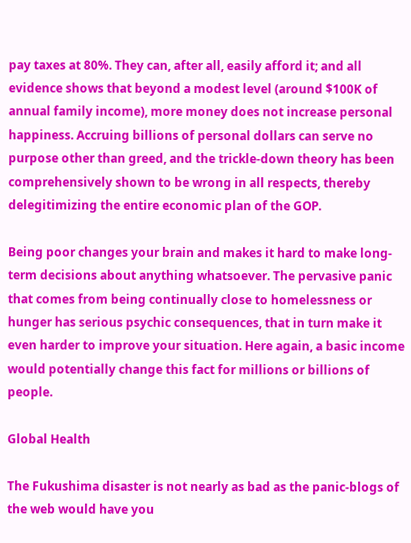pay taxes at 80%. They can, after all, easily afford it; and all evidence shows that beyond a modest level (around $100K of annual family income), more money does not increase personal happiness. Accruing billions of personal dollars can serve no purpose other than greed, and the trickle-down theory has been comprehensively shown to be wrong in all respects, thereby delegitimizing the entire economic plan of the GOP.

Being poor changes your brain and makes it hard to make long-term decisions about anything whatsoever. The pervasive panic that comes from being continually close to homelessness or hunger has serious psychic consequences, that in turn make it even harder to improve your situation. Here again, a basic income would potentially change this fact for millions or billions of people.

Global Health

The Fukushima disaster is not nearly as bad as the panic-blogs of the web would have you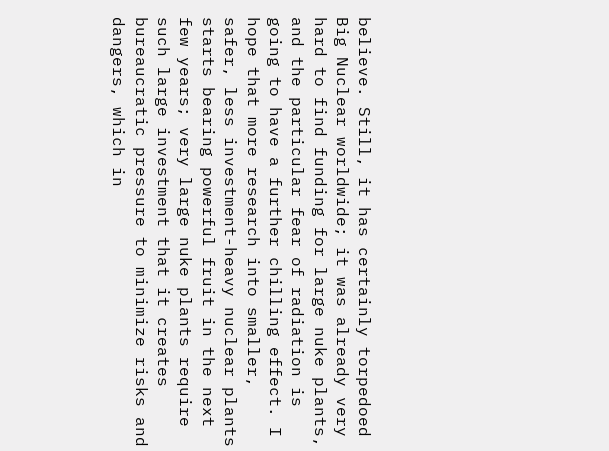believe. Still, it has certainly torpedoed Big Nuclear worldwide; it was already very hard to find funding for large nuke plants, and the particular fear of radiation is going to have a further chilling effect. I hope that more research into smaller, safer, less investment-heavy nuclear plants starts bearing powerful fruit in the next few years; very large nuke plants require such large investment that it creates bureaucratic pressure to minimize risks and dangers, which in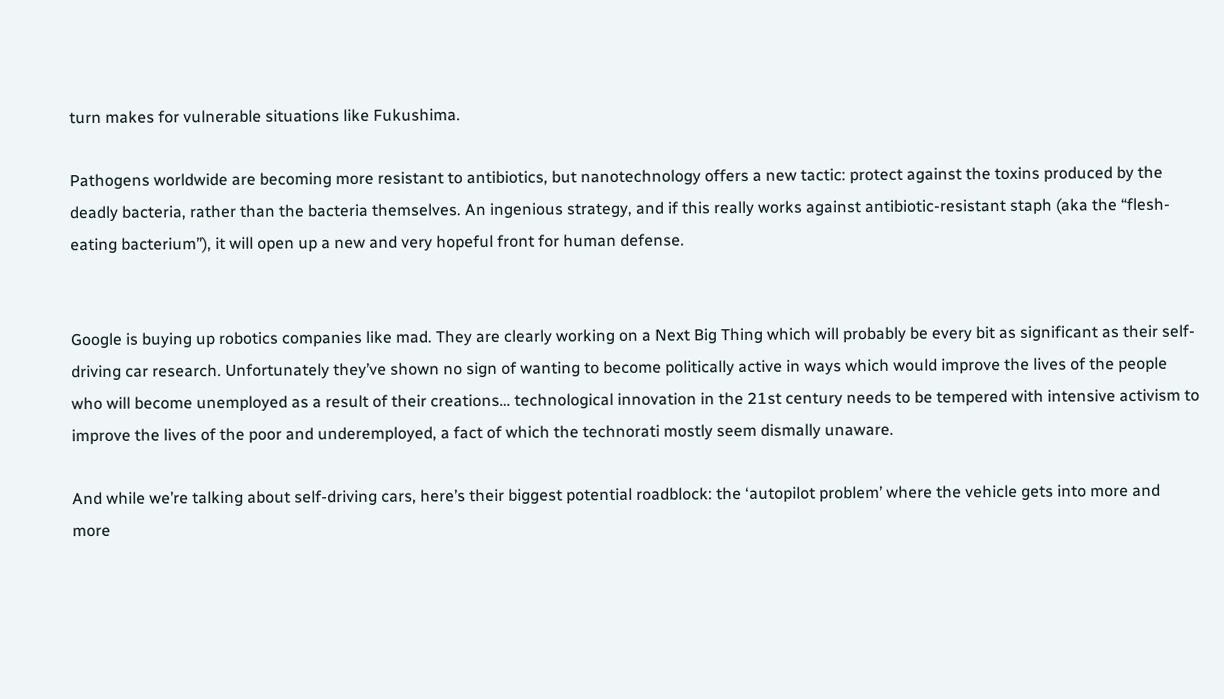turn makes for vulnerable situations like Fukushima.

Pathogens worldwide are becoming more resistant to antibiotics, but nanotechnology offers a new tactic: protect against the toxins produced by the deadly bacteria, rather than the bacteria themselves. An ingenious strategy, and if this really works against antibiotic-resistant staph (aka the “flesh-eating bacterium”), it will open up a new and very hopeful front for human defense.


Google is buying up robotics companies like mad. They are clearly working on a Next Big Thing which will probably be every bit as significant as their self-driving car research. Unfortunately they’ve shown no sign of wanting to become politically active in ways which would improve the lives of the people who will become unemployed as a result of their creations… technological innovation in the 21st century needs to be tempered with intensive activism to improve the lives of the poor and underemployed, a fact of which the technorati mostly seem dismally unaware.

And while we’re talking about self-driving cars, here’s their biggest potential roadblock: the ‘autopilot problem’ where the vehicle gets into more and more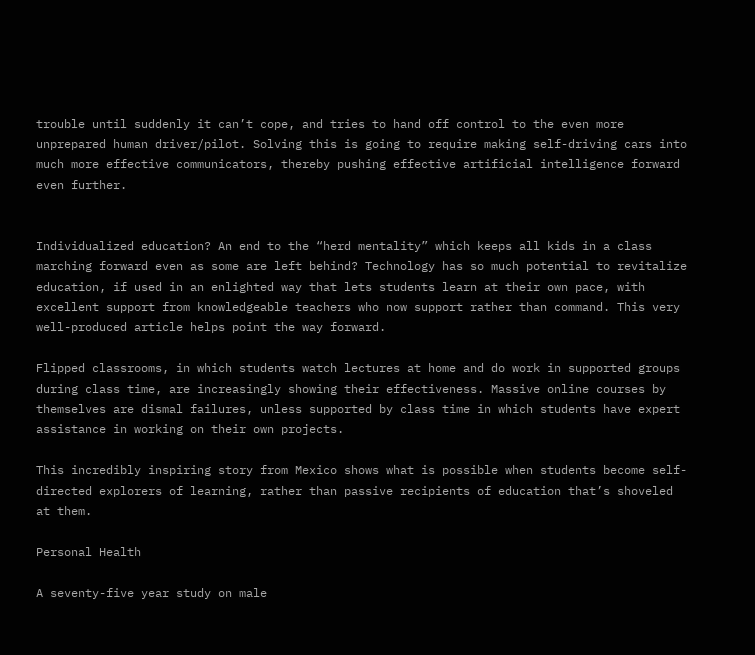trouble until suddenly it can’t cope, and tries to hand off control to the even more unprepared human driver/pilot. Solving this is going to require making self-driving cars into much more effective communicators, thereby pushing effective artificial intelligence forward even further.


Individualized education? An end to the “herd mentality” which keeps all kids in a class marching forward even as some are left behind? Technology has so much potential to revitalize education, if used in an enlighted way that lets students learn at their own pace, with excellent support from knowledgeable teachers who now support rather than command. This very well-produced article helps point the way forward.

Flipped classrooms, in which students watch lectures at home and do work in supported groups during class time, are increasingly showing their effectiveness. Massive online courses by themselves are dismal failures, unless supported by class time in which students have expert assistance in working on their own projects.

This incredibly inspiring story from Mexico shows what is possible when students become self-directed explorers of learning, rather than passive recipients of education that’s shoveled at them.

Personal Health

A seventy-five year study on male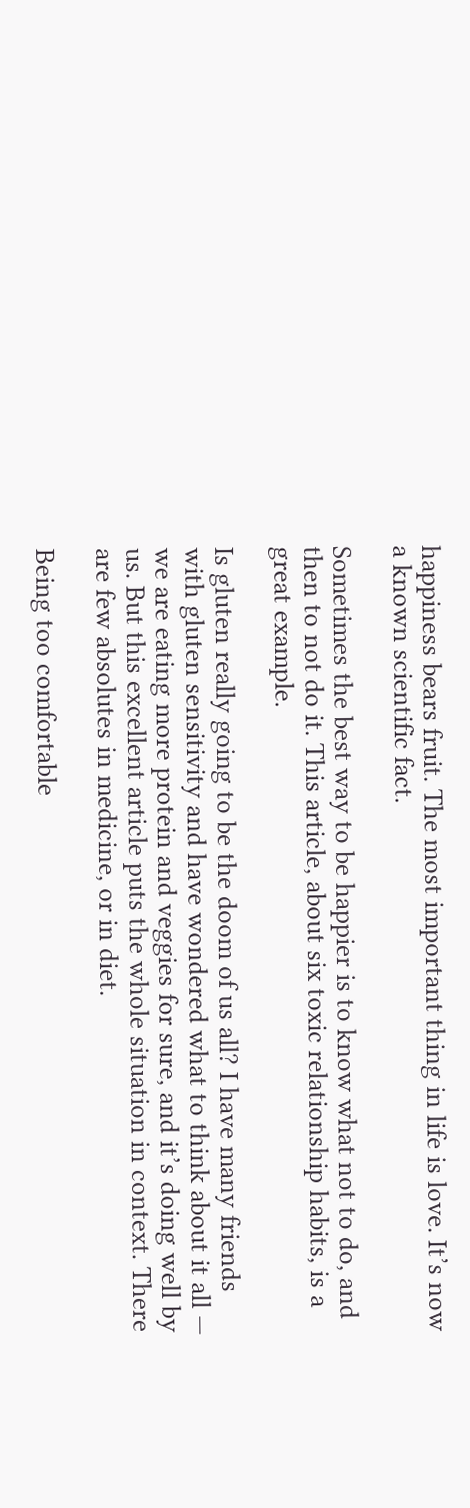happiness bears fruit. The most important thing in life is love. It’s now a known scientific fact.

Sometimes the best way to be happier is to know what not to do, and then to not do it. This article, about six toxic relationship habits, is a great example.

Is gluten really going to be the doom of us all? I have many friends with gluten sensitivity and have wondered what to think about it all — we are eating more protein and veggies for sure, and it’s doing well by us. But this excellent article puts the whole situation in context. There are few absolutes in medicine, or in diet.

Being too comfortable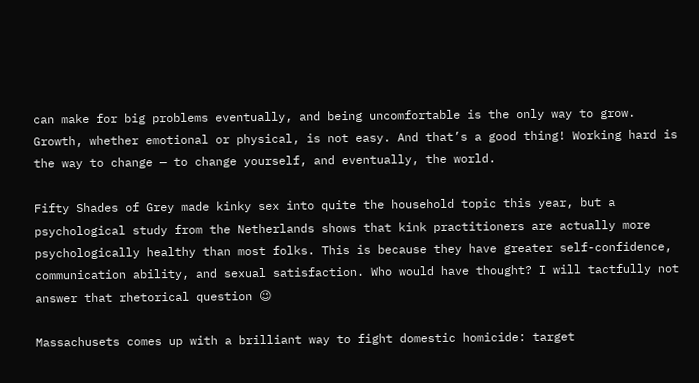can make for big problems eventually, and being uncomfortable is the only way to grow. Growth, whether emotional or physical, is not easy. And that’s a good thing! Working hard is the way to change — to change yourself, and eventually, the world.

Fifty Shades of Grey made kinky sex into quite the household topic this year, but a psychological study from the Netherlands shows that kink practitioners are actually more psychologically healthy than most folks. This is because they have greater self-confidence, communication ability, and sexual satisfaction. Who would have thought? I will tactfully not answer that rhetorical question 😉

Massachusets comes up with a brilliant way to fight domestic homicide: target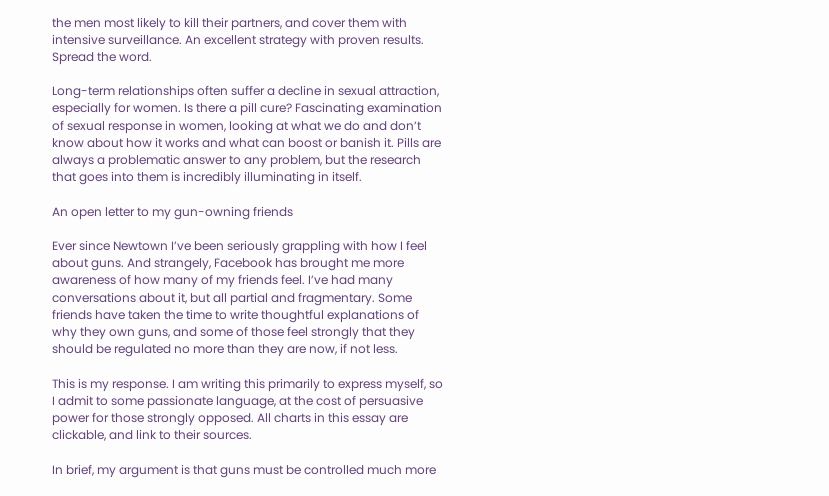the men most likely to kill their partners, and cover them with intensive surveillance. An excellent strategy with proven results. Spread the word.

Long-term relationships often suffer a decline in sexual attraction, especially for women. Is there a pill cure? Fascinating examination of sexual response in women, looking at what we do and don’t know about how it works and what can boost or banish it. Pills are always a problematic answer to any problem, but the research that goes into them is incredibly illuminating in itself.

An open letter to my gun-owning friends

Ever since Newtown I’ve been seriously grappling with how I feel about guns. And strangely, Facebook has brought me more awareness of how many of my friends feel. I’ve had many conversations about it, but all partial and fragmentary. Some friends have taken the time to write thoughtful explanations of why they own guns, and some of those feel strongly that they should be regulated no more than they are now, if not less.

This is my response. I am writing this primarily to express myself, so I admit to some passionate language, at the cost of persuasive power for those strongly opposed. All charts in this essay are clickable, and link to their sources.

In brief, my argument is that guns must be controlled much more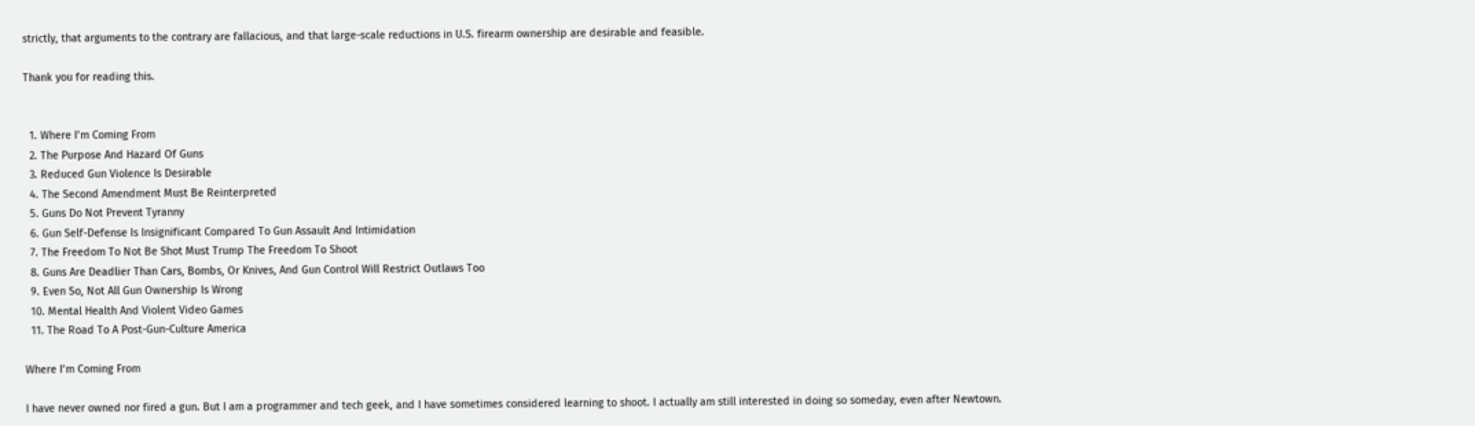strictly, that arguments to the contrary are fallacious, and that large-scale reductions in U.S. firearm ownership are desirable and feasible.

Thank you for reading this.


  1. Where I’m Coming From
  2. The Purpose And Hazard Of Guns
  3. Reduced Gun Violence Is Desirable
  4. The Second Amendment Must Be Reinterpreted
  5. Guns Do Not Prevent Tyranny
  6. Gun Self-Defense Is Insignificant Compared To Gun Assault And Intimidation
  7. The Freedom To Not Be Shot Must Trump The Freedom To Shoot
  8. Guns Are Deadlier Than Cars, Bombs, Or Knives, And Gun Control Will Restrict Outlaws Too
  9. Even So, Not All Gun Ownership Is Wrong
  10. Mental Health And Violent Video Games
  11. The Road To A Post-Gun-Culture America

Where I’m Coming From

I have never owned nor fired a gun. But I am a programmer and tech geek, and I have sometimes considered learning to shoot. I actually am still interested in doing so someday, even after Newtown.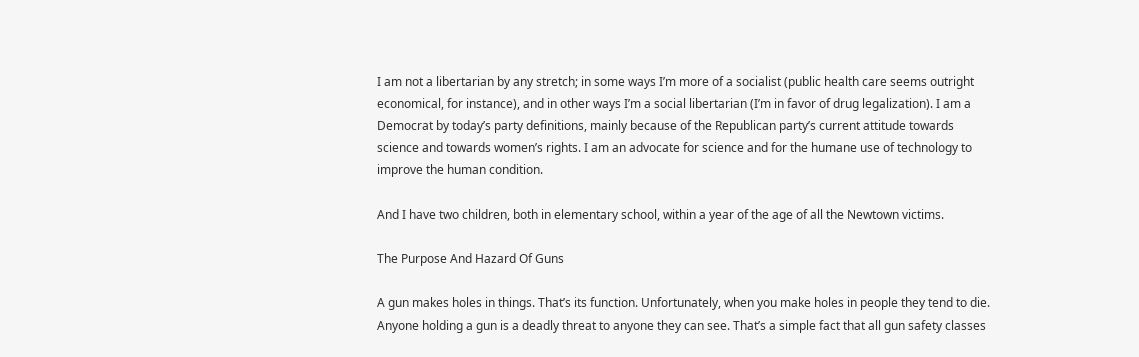I am not a libertarian by any stretch; in some ways I’m more of a socialist (public health care seems outright economical, for instance), and in other ways I’m a social libertarian (I’m in favor of drug legalization). I am a Democrat by today’s party definitions, mainly because of the Republican party’s current attitude towards science and towards women’s rights. I am an advocate for science and for the humane use of technology to improve the human condition.

And I have two children, both in elementary school, within a year of the age of all the Newtown victims.

The Purpose And Hazard Of Guns

A gun makes holes in things. That’s its function. Unfortunately, when you make holes in people they tend to die. Anyone holding a gun is a deadly threat to anyone they can see. That’s a simple fact that all gun safety classes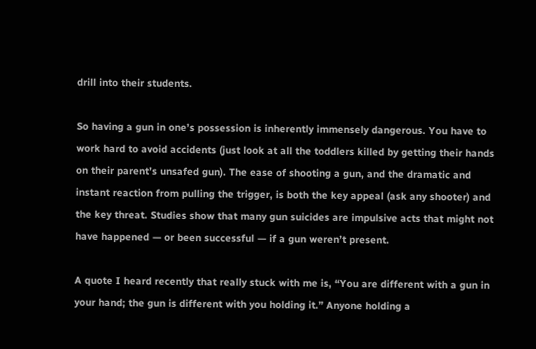drill into their students.

So having a gun in one’s possession is inherently immensely dangerous. You have to work hard to avoid accidents (just look at all the toddlers killed by getting their hands on their parent’s unsafed gun). The ease of shooting a gun, and the dramatic and instant reaction from pulling the trigger, is both the key appeal (ask any shooter) and the key threat. Studies show that many gun suicides are impulsive acts that might not have happened — or been successful — if a gun weren’t present.

A quote I heard recently that really stuck with me is, “You are different with a gun in your hand; the gun is different with you holding it.” Anyone holding a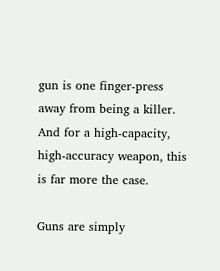gun is one finger-press away from being a killer. And for a high-capacity, high-accuracy weapon, this is far more the case.

Guns are simply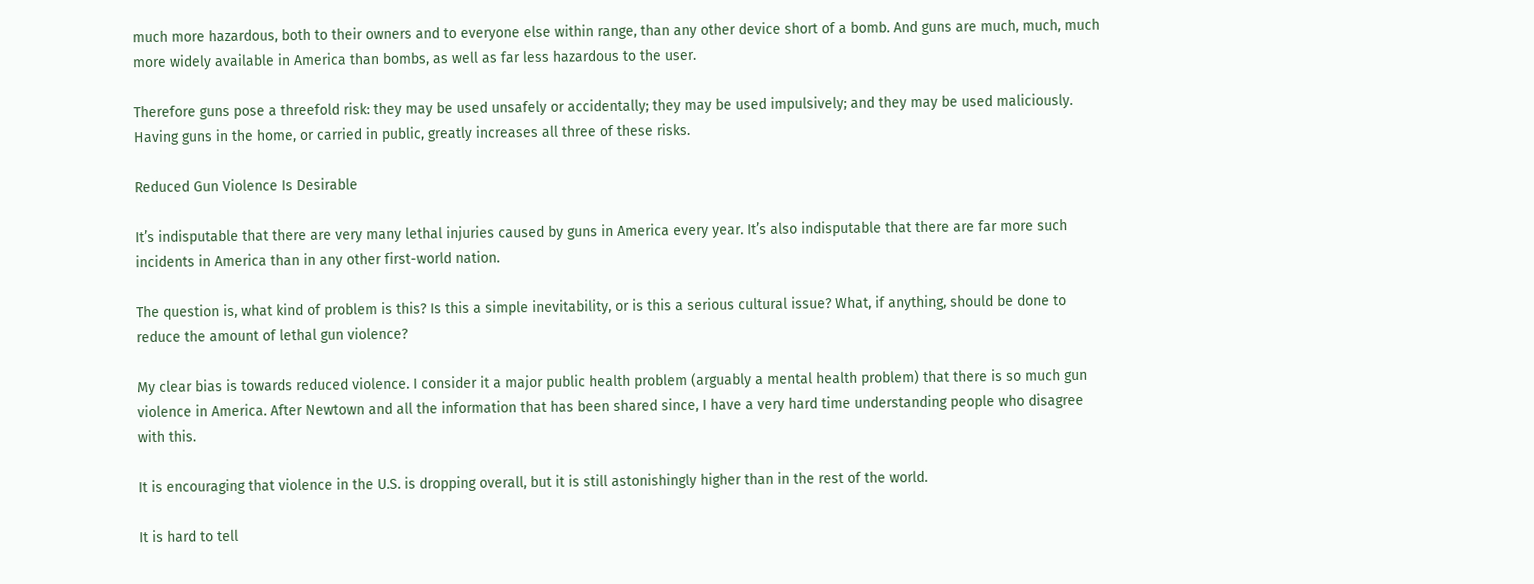much more hazardous, both to their owners and to everyone else within range, than any other device short of a bomb. And guns are much, much, much more widely available in America than bombs, as well as far less hazardous to the user.

Therefore guns pose a threefold risk: they may be used unsafely or accidentally; they may be used impulsively; and they may be used maliciously. Having guns in the home, or carried in public, greatly increases all three of these risks.

Reduced Gun Violence Is Desirable

It’s indisputable that there are very many lethal injuries caused by guns in America every year. It’s also indisputable that there are far more such incidents in America than in any other first-world nation.

The question is, what kind of problem is this? Is this a simple inevitability, or is this a serious cultural issue? What, if anything, should be done to reduce the amount of lethal gun violence?

My clear bias is towards reduced violence. I consider it a major public health problem (arguably a mental health problem) that there is so much gun violence in America. After Newtown and all the information that has been shared since, I have a very hard time understanding people who disagree with this.

It is encouraging that violence in the U.S. is dropping overall, but it is still astonishingly higher than in the rest of the world.

It is hard to tell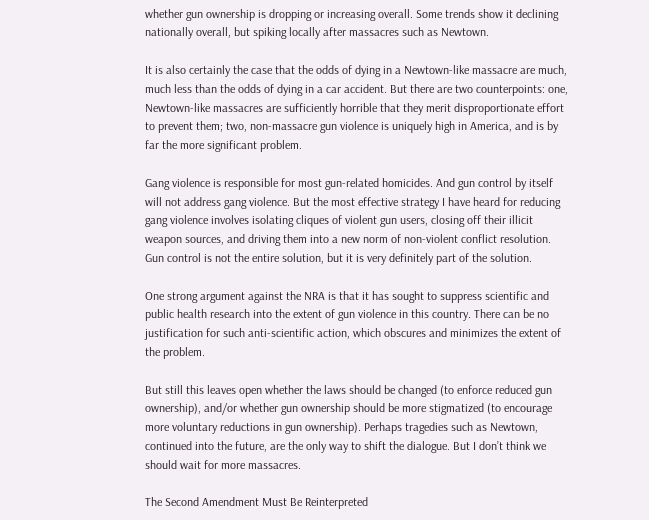whether gun ownership is dropping or increasing overall. Some trends show it declining nationally overall, but spiking locally after massacres such as Newtown.

It is also certainly the case that the odds of dying in a Newtown-like massacre are much, much less than the odds of dying in a car accident. But there are two counterpoints: one, Newtown-like massacres are sufficiently horrible that they merit disproportionate effort to prevent them; two, non-massacre gun violence is uniquely high in America, and is by far the more significant problem.

Gang violence is responsible for most gun-related homicides. And gun control by itself will not address gang violence. But the most effective strategy I have heard for reducing gang violence involves isolating cliques of violent gun users, closing off their illicit weapon sources, and driving them into a new norm of non-violent conflict resolution. Gun control is not the entire solution, but it is very definitely part of the solution.

One strong argument against the NRA is that it has sought to suppress scientific and public health research into the extent of gun violence in this country. There can be no justification for such anti-scientific action, which obscures and minimizes the extent of the problem.

But still this leaves open whether the laws should be changed (to enforce reduced gun ownership), and/or whether gun ownership should be more stigmatized (to encourage more voluntary reductions in gun ownership). Perhaps tragedies such as Newtown, continued into the future, are the only way to shift the dialogue. But I don’t think we should wait for more massacres.

The Second Amendment Must Be Reinterpreted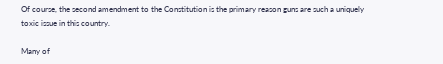Of course, the second amendment to the Constitution is the primary reason guns are such a uniquely toxic issue in this country.

Many of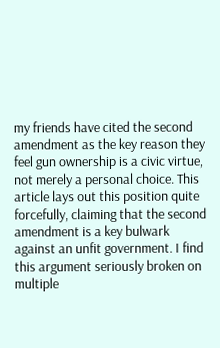my friends have cited the second amendment as the key reason they feel gun ownership is a civic virtue, not merely a personal choice. This article lays out this position quite forcefully, claiming that the second amendment is a key bulwark against an unfit government. I find this argument seriously broken on multiple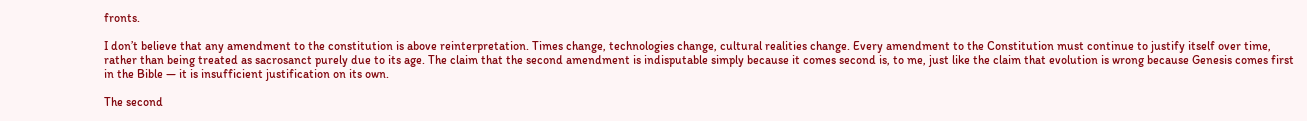fronts.

I don’t believe that any amendment to the constitution is above reinterpretation. Times change, technologies change, cultural realities change. Every amendment to the Constitution must continue to justify itself over time, rather than being treated as sacrosanct purely due to its age. The claim that the second amendment is indisputable simply because it comes second is, to me, just like the claim that evolution is wrong because Genesis comes first in the Bible — it is insufficient justification on its own.

The second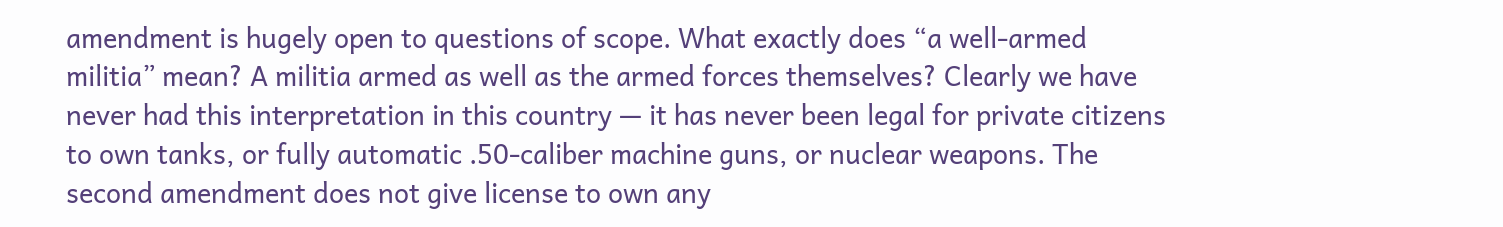amendment is hugely open to questions of scope. What exactly does “a well-armed militia” mean? A militia armed as well as the armed forces themselves? Clearly we have never had this interpretation in this country — it has never been legal for private citizens to own tanks, or fully automatic .50-caliber machine guns, or nuclear weapons. The second amendment does not give license to own any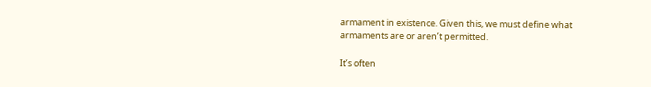armament in existence. Given this, we must define what armaments are or aren’t permitted.

It’s often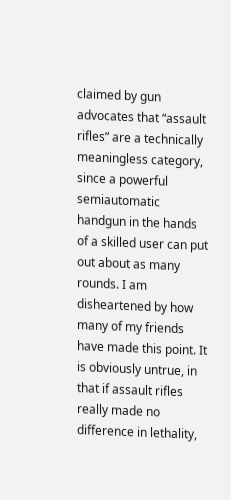claimed by gun advocates that “assault rifles” are a technically meaningless category, since a powerful semiautomatic handgun in the hands of a skilled user can put out about as many rounds. I am disheartened by how many of my friends have made this point. It is obviously untrue, in that if assault rifles really made no difference in lethality,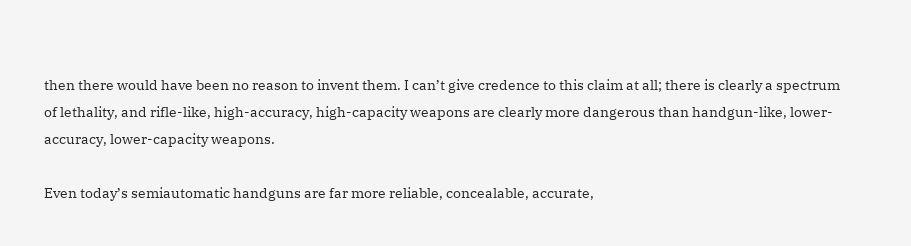then there would have been no reason to invent them. I can’t give credence to this claim at all; there is clearly a spectrum of lethality, and rifle-like, high-accuracy, high-capacity weapons are clearly more dangerous than handgun-like, lower-accuracy, lower-capacity weapons.

Even today’s semiautomatic handguns are far more reliable, concealable, accurate,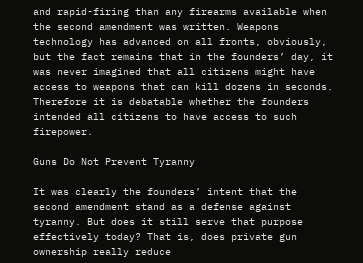and rapid-firing than any firearms available when the second amendment was written. Weapons technology has advanced on all fronts, obviously, but the fact remains that in the founders’ day, it was never imagined that all citizens might have access to weapons that can kill dozens in seconds. Therefore it is debatable whether the founders intended all citizens to have access to such firepower.

Guns Do Not Prevent Tyranny

It was clearly the founders’ intent that the second amendment stand as a defense against tyranny. But does it still serve that purpose effectively today? That is, does private gun ownership really reduce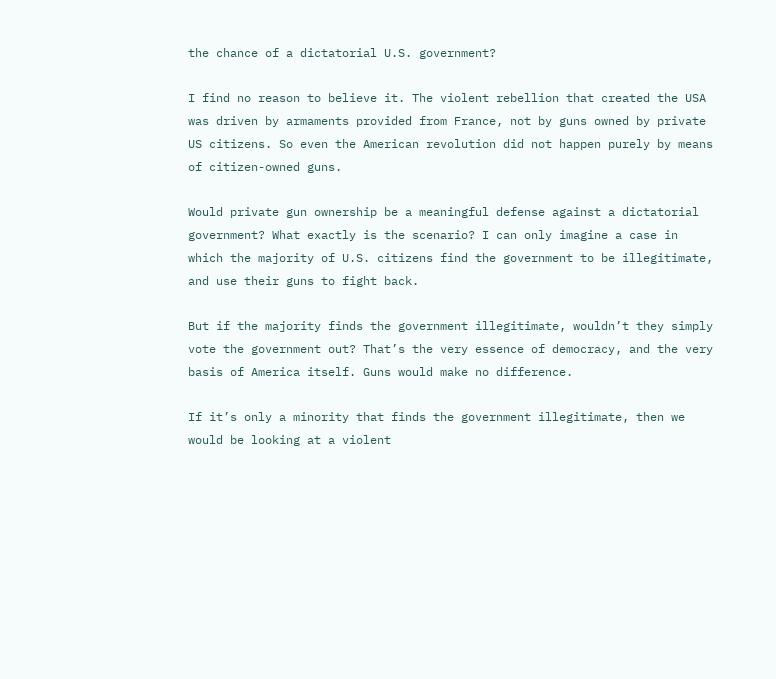the chance of a dictatorial U.S. government?

I find no reason to believe it. The violent rebellion that created the USA was driven by armaments provided from France, not by guns owned by private US citizens. So even the American revolution did not happen purely by means of citizen-owned guns.

Would private gun ownership be a meaningful defense against a dictatorial government? What exactly is the scenario? I can only imagine a case in which the majority of U.S. citizens find the government to be illegitimate, and use their guns to fight back.

But if the majority finds the government illegitimate, wouldn’t they simply vote the government out? That’s the very essence of democracy, and the very basis of America itself. Guns would make no difference.

If it’s only a minority that finds the government illegitimate, then we would be looking at a violent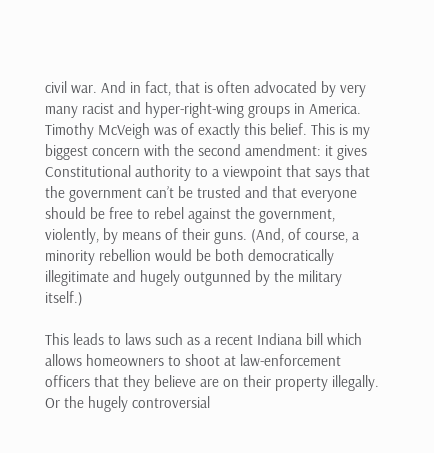civil war. And in fact, that is often advocated by very many racist and hyper-right-wing groups in America. Timothy McVeigh was of exactly this belief. This is my biggest concern with the second amendment: it gives Constitutional authority to a viewpoint that says that the government can’t be trusted and that everyone should be free to rebel against the government, violently, by means of their guns. (And, of course, a minority rebellion would be both democratically illegitimate and hugely outgunned by the military itself.)

This leads to laws such as a recent Indiana bill which allows homeowners to shoot at law-enforcement officers that they believe are on their property illegally. Or the hugely controversial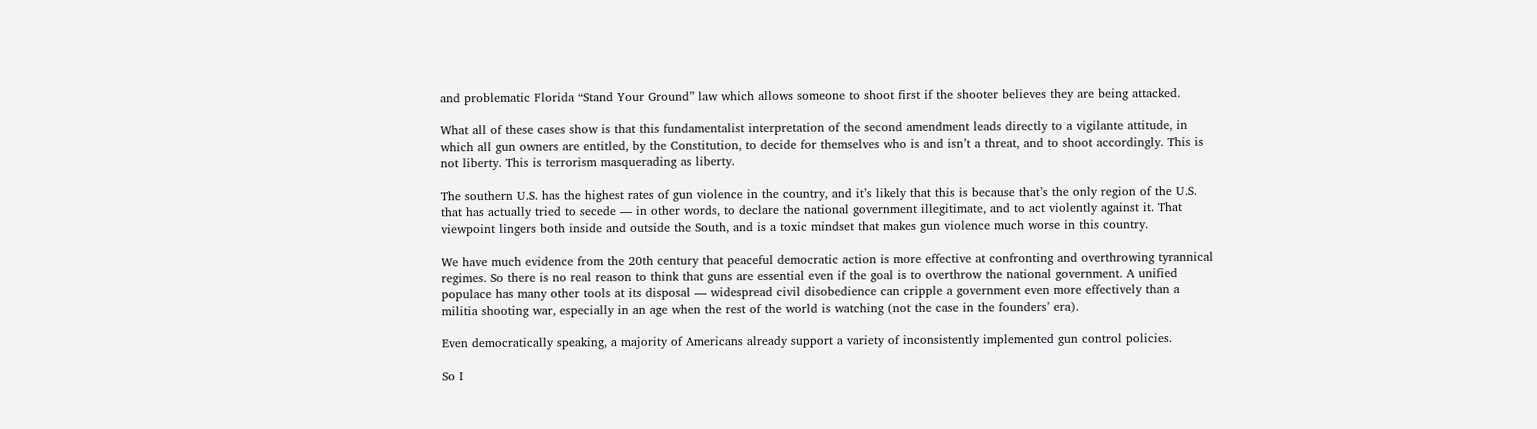and problematic Florida “Stand Your Ground” law which allows someone to shoot first if the shooter believes they are being attacked.

What all of these cases show is that this fundamentalist interpretation of the second amendment leads directly to a vigilante attitude, in which all gun owners are entitled, by the Constitution, to decide for themselves who is and isn’t a threat, and to shoot accordingly. This is not liberty. This is terrorism masquerading as liberty.

The southern U.S. has the highest rates of gun violence in the country, and it’s likely that this is because that’s the only region of the U.S. that has actually tried to secede — in other words, to declare the national government illegitimate, and to act violently against it. That viewpoint lingers both inside and outside the South, and is a toxic mindset that makes gun violence much worse in this country.

We have much evidence from the 20th century that peaceful democratic action is more effective at confronting and overthrowing tyrannical regimes. So there is no real reason to think that guns are essential even if the goal is to overthrow the national government. A unified populace has many other tools at its disposal — widespread civil disobedience can cripple a government even more effectively than a militia shooting war, especially in an age when the rest of the world is watching (not the case in the founders’ era).

Even democratically speaking, a majority of Americans already support a variety of inconsistently implemented gun control policies.

So I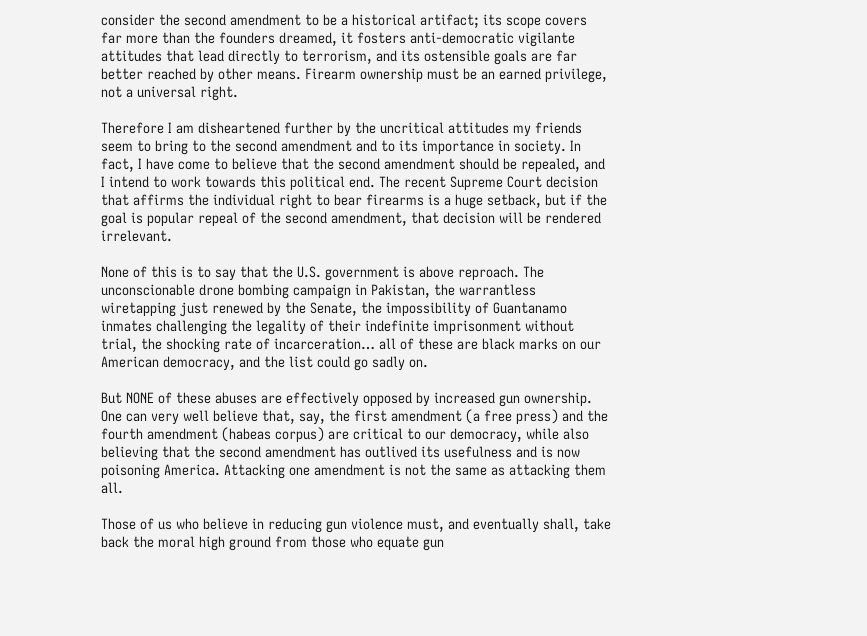consider the second amendment to be a historical artifact; its scope covers far more than the founders dreamed, it fosters anti-democratic vigilante attitudes that lead directly to terrorism, and its ostensible goals are far better reached by other means. Firearm ownership must be an earned privilege, not a universal right.

Therefore I am disheartened further by the uncritical attitudes my friends seem to bring to the second amendment and to its importance in society. In fact, I have come to believe that the second amendment should be repealed, and I intend to work towards this political end. The recent Supreme Court decision that affirms the individual right to bear firearms is a huge setback, but if the goal is popular repeal of the second amendment, that decision will be rendered irrelevant.

None of this is to say that the U.S. government is above reproach. The unconscionable drone bombing campaign in Pakistan, the warrantless wiretapping just renewed by the Senate, the impossibility of Guantanamo inmates challenging the legality of their indefinite imprisonment without trial, the shocking rate of incarceration… all of these are black marks on our American democracy, and the list could go sadly on.

But NONE of these abuses are effectively opposed by increased gun ownership. One can very well believe that, say, the first amendment (a free press) and the fourth amendment (habeas corpus) are critical to our democracy, while also believing that the second amendment has outlived its usefulness and is now poisoning America. Attacking one amendment is not the same as attacking them all.

Those of us who believe in reducing gun violence must, and eventually shall, take back the moral high ground from those who equate gun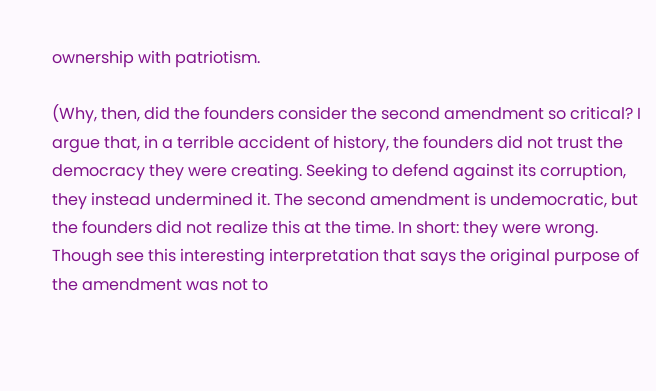ownership with patriotism.

(Why, then, did the founders consider the second amendment so critical? I argue that, in a terrible accident of history, the founders did not trust the democracy they were creating. Seeking to defend against its corruption, they instead undermined it. The second amendment is undemocratic, but the founders did not realize this at the time. In short: they were wrong. Though see this interesting interpretation that says the original purpose of the amendment was not to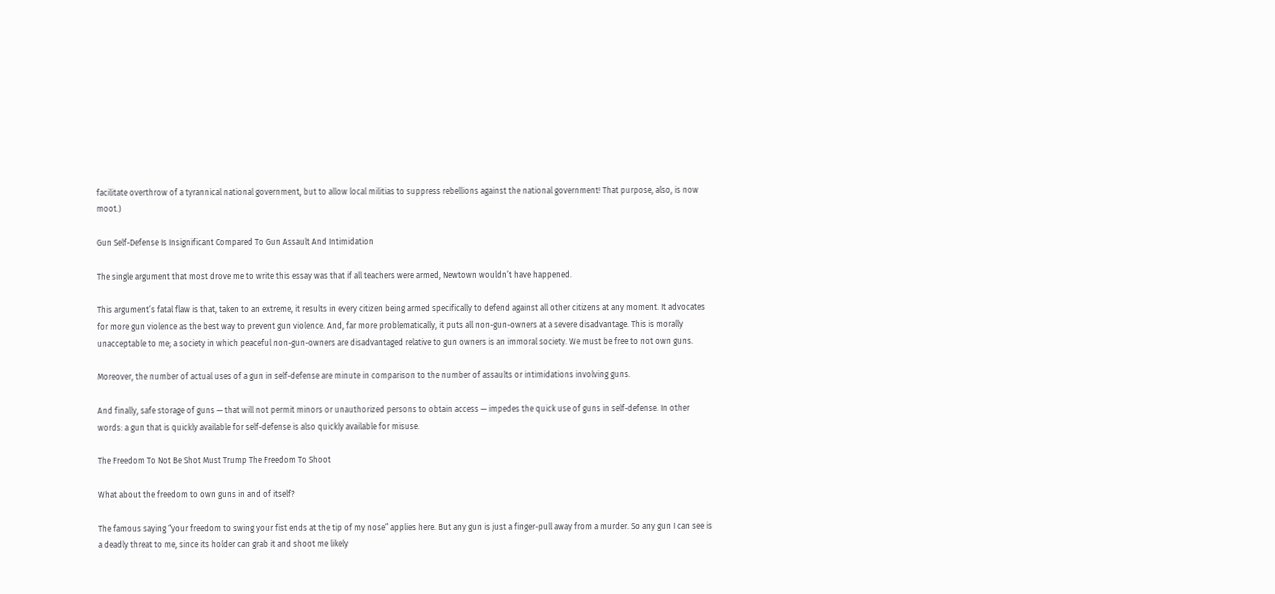facilitate overthrow of a tyrannical national government, but to allow local militias to suppress rebellions against the national government! That purpose, also, is now moot.)

Gun Self-Defense Is Insignificant Compared To Gun Assault And Intimidation

The single argument that most drove me to write this essay was that if all teachers were armed, Newtown wouldn’t have happened.

This argument’s fatal flaw is that, taken to an extreme, it results in every citizen being armed specifically to defend against all other citizens at any moment. It advocates for more gun violence as the best way to prevent gun violence. And, far more problematically, it puts all non-gun-owners at a severe disadvantage. This is morally unacceptable to me; a society in which peaceful non-gun-owners are disadvantaged relative to gun owners is an immoral society. We must be free to not own guns.

Moreover, the number of actual uses of a gun in self-defense are minute in comparison to the number of assaults or intimidations involving guns.

And finally, safe storage of guns — that will not permit minors or unauthorized persons to obtain access — impedes the quick use of guns in self-defense. In other words: a gun that is quickly available for self-defense is also quickly available for misuse.

The Freedom To Not Be Shot Must Trump The Freedom To Shoot

What about the freedom to own guns in and of itself?

The famous saying “your freedom to swing your fist ends at the tip of my nose” applies here. But any gun is just a finger-pull away from a murder. So any gun I can see is a deadly threat to me, since its holder can grab it and shoot me likely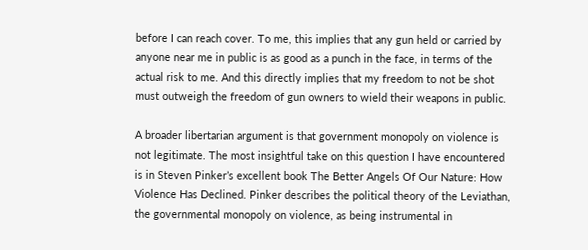before I can reach cover. To me, this implies that any gun held or carried by anyone near me in public is as good as a punch in the face, in terms of the actual risk to me. And this directly implies that my freedom to not be shot must outweigh the freedom of gun owners to wield their weapons in public.

A broader libertarian argument is that government monopoly on violence is not legitimate. The most insightful take on this question I have encountered is in Steven Pinker’s excellent book The Better Angels Of Our Nature: How Violence Has Declined. Pinker describes the political theory of the Leviathan, the governmental monopoly on violence, as being instrumental in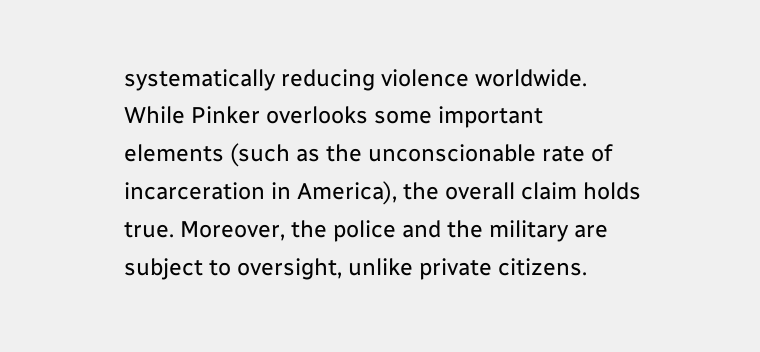systematically reducing violence worldwide. While Pinker overlooks some important elements (such as the unconscionable rate of incarceration in America), the overall claim holds true. Moreover, the police and the military are subject to oversight, unlike private citizens.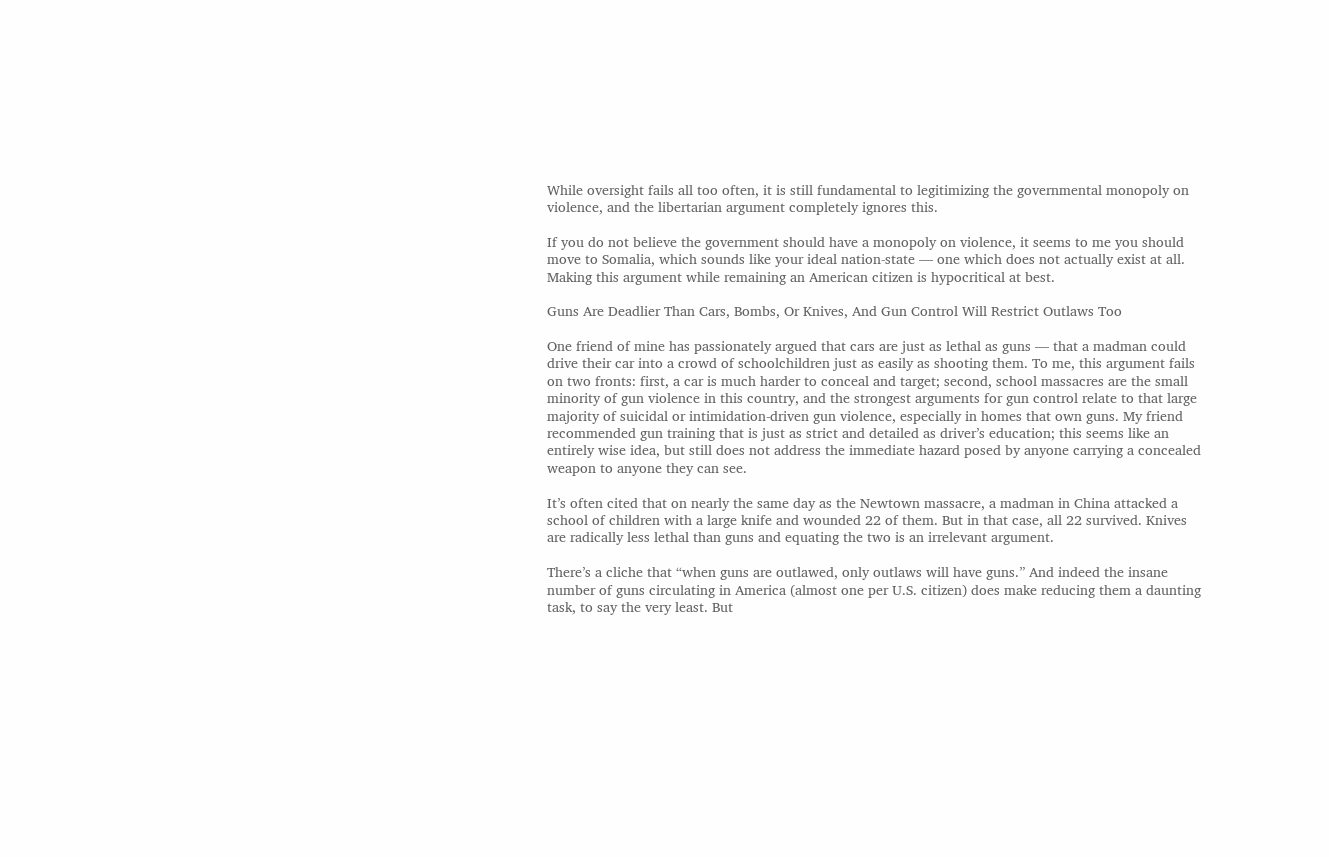While oversight fails all too often, it is still fundamental to legitimizing the governmental monopoly on violence, and the libertarian argument completely ignores this.

If you do not believe the government should have a monopoly on violence, it seems to me you should move to Somalia, which sounds like your ideal nation-state — one which does not actually exist at all. Making this argument while remaining an American citizen is hypocritical at best.

Guns Are Deadlier Than Cars, Bombs, Or Knives, And Gun Control Will Restrict Outlaws Too

One friend of mine has passionately argued that cars are just as lethal as guns — that a madman could drive their car into a crowd of schoolchildren just as easily as shooting them. To me, this argument fails on two fronts: first, a car is much harder to conceal and target; second, school massacres are the small minority of gun violence in this country, and the strongest arguments for gun control relate to that large majority of suicidal or intimidation-driven gun violence, especially in homes that own guns. My friend recommended gun training that is just as strict and detailed as driver’s education; this seems like an entirely wise idea, but still does not address the immediate hazard posed by anyone carrying a concealed weapon to anyone they can see.

It’s often cited that on nearly the same day as the Newtown massacre, a madman in China attacked a school of children with a large knife and wounded 22 of them. But in that case, all 22 survived. Knives are radically less lethal than guns and equating the two is an irrelevant argument.

There’s a cliche that “when guns are outlawed, only outlaws will have guns.” And indeed the insane number of guns circulating in America (almost one per U.S. citizen) does make reducing them a daunting task, to say the very least. But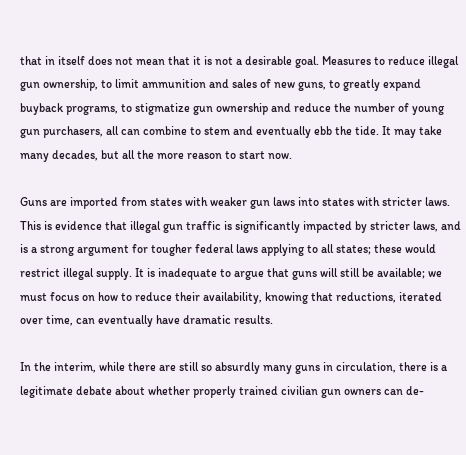that in itself does not mean that it is not a desirable goal. Measures to reduce illegal gun ownership, to limit ammunition and sales of new guns, to greatly expand buyback programs, to stigmatize gun ownership and reduce the number of young gun purchasers, all can combine to stem and eventually ebb the tide. It may take many decades, but all the more reason to start now.

Guns are imported from states with weaker gun laws into states with stricter laws. This is evidence that illegal gun traffic is significantly impacted by stricter laws, and is a strong argument for tougher federal laws applying to all states; these would restrict illegal supply. It is inadequate to argue that guns will still be available; we must focus on how to reduce their availability, knowing that reductions, iterated over time, can eventually have dramatic results.

In the interim, while there are still so absurdly many guns in circulation, there is a legitimate debate about whether properly trained civilian gun owners can de-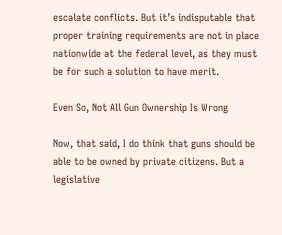escalate conflicts. But it’s indisputable that proper training requirements are not in place nationwide at the federal level, as they must be for such a solution to have merit.

Even So, Not All Gun Ownership Is Wrong

Now, that said, I do think that guns should be able to be owned by private citizens. But a legislative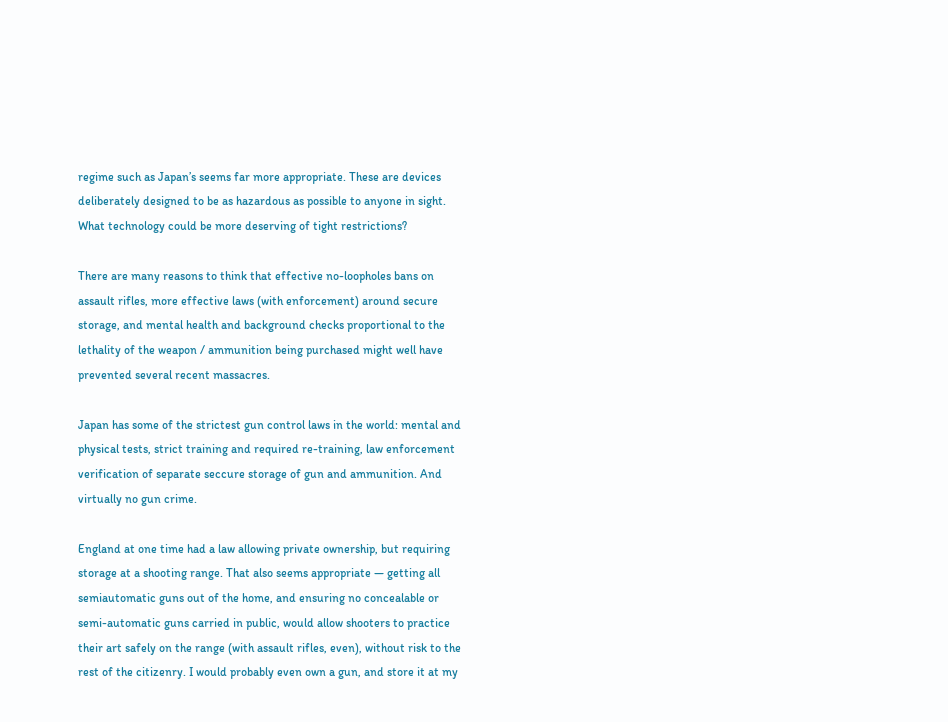regime such as Japan’s seems far more appropriate. These are devices deliberately designed to be as hazardous as possible to anyone in sight. What technology could be more deserving of tight restrictions?

There are many reasons to think that effective no-loopholes bans on assault rifles, more effective laws (with enforcement) around secure storage, and mental health and background checks proportional to the lethality of the weapon / ammunition being purchased might well have prevented several recent massacres.

Japan has some of the strictest gun control laws in the world: mental and physical tests, strict training and required re-training, law enforcement verification of separate seccure storage of gun and ammunition. And virtually no gun crime.

England at one time had a law allowing private ownership, but requiring storage at a shooting range. That also seems appropriate — getting all semiautomatic guns out of the home, and ensuring no concealable or semi-automatic guns carried in public, would allow shooters to practice their art safely on the range (with assault rifles, even), without risk to the rest of the citizenry. I would probably even own a gun, and store it at my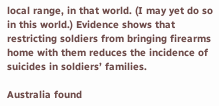local range, in that world. (I may yet do so in this world.) Evidence shows that restricting soldiers from bringing firearms home with them reduces the incidence of suicides in soldiers’ families.

Australia found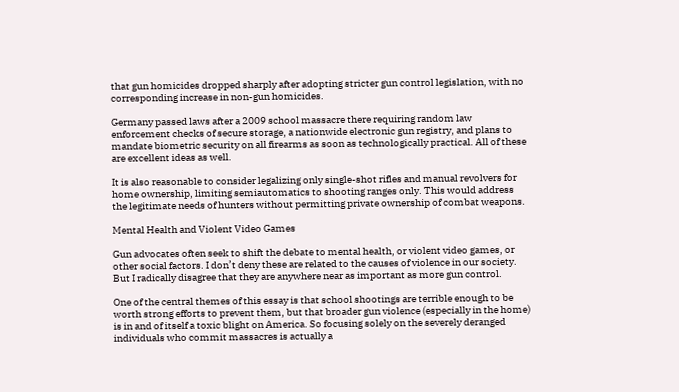that gun homicides dropped sharply after adopting stricter gun control legislation, with no corresponding increase in non-gun homicides.

Germany passed laws after a 2009 school massacre there requiring random law enforcement checks of secure storage, a nationwide electronic gun registry, and plans to mandate biometric security on all firearms as soon as technologically practical. All of these are excellent ideas as well.

It is also reasonable to consider legalizing only single-shot rifles and manual revolvers for home ownership, limiting semiautomatics to shooting ranges only. This would address the legitimate needs of hunters without permitting private ownership of combat weapons.

Mental Health and Violent Video Games

Gun advocates often seek to shift the debate to mental health, or violent video games, or other social factors. I don’t deny these are related to the causes of violence in our society. But I radically disagree that they are anywhere near as important as more gun control.

One of the central themes of this essay is that school shootings are terrible enough to be worth strong efforts to prevent them, but that broader gun violence (especially in the home) is in and of itself a toxic blight on America. So focusing solely on the severely deranged individuals who commit massacres is actually a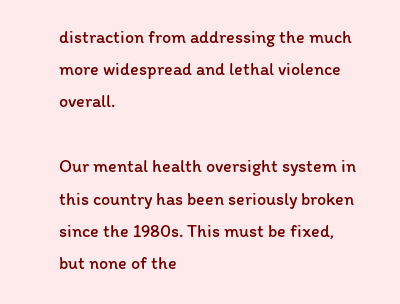distraction from addressing the much more widespread and lethal violence overall.

Our mental health oversight system in this country has been seriously broken since the 1980s. This must be fixed, but none of the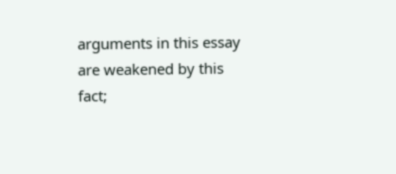arguments in this essay are weakened by this fact;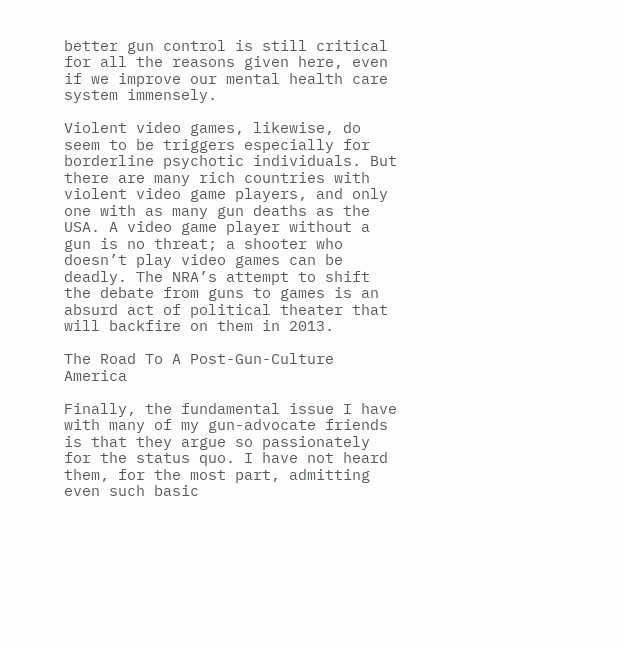better gun control is still critical for all the reasons given here, even if we improve our mental health care system immensely.

Violent video games, likewise, do seem to be triggers especially for borderline psychotic individuals. But there are many rich countries with violent video game players, and only one with as many gun deaths as the USA. A video game player without a gun is no threat; a shooter who doesn’t play video games can be deadly. The NRA’s attempt to shift the debate from guns to games is an absurd act of political theater that will backfire on them in 2013.

The Road To A Post-Gun-Culture America

Finally, the fundamental issue I have with many of my gun-advocate friends is that they argue so passionately for the status quo. I have not heard them, for the most part, admitting even such basic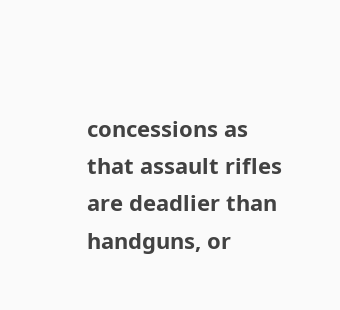concessions as that assault rifles are deadlier than handguns, or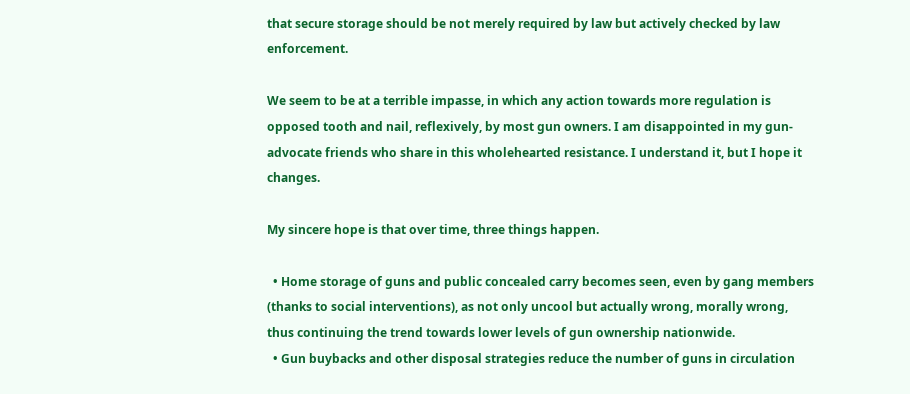that secure storage should be not merely required by law but actively checked by law enforcement.

We seem to be at a terrible impasse, in which any action towards more regulation is opposed tooth and nail, reflexively, by most gun owners. I am disappointed in my gun-advocate friends who share in this wholehearted resistance. I understand it, but I hope it changes.

My sincere hope is that over time, three things happen.

  • Home storage of guns and public concealed carry becomes seen, even by gang members (thanks to social interventions), as not only uncool but actually wrong, morally wrong, thus continuing the trend towards lower levels of gun ownership nationwide.
  • Gun buybacks and other disposal strategies reduce the number of guns in circulation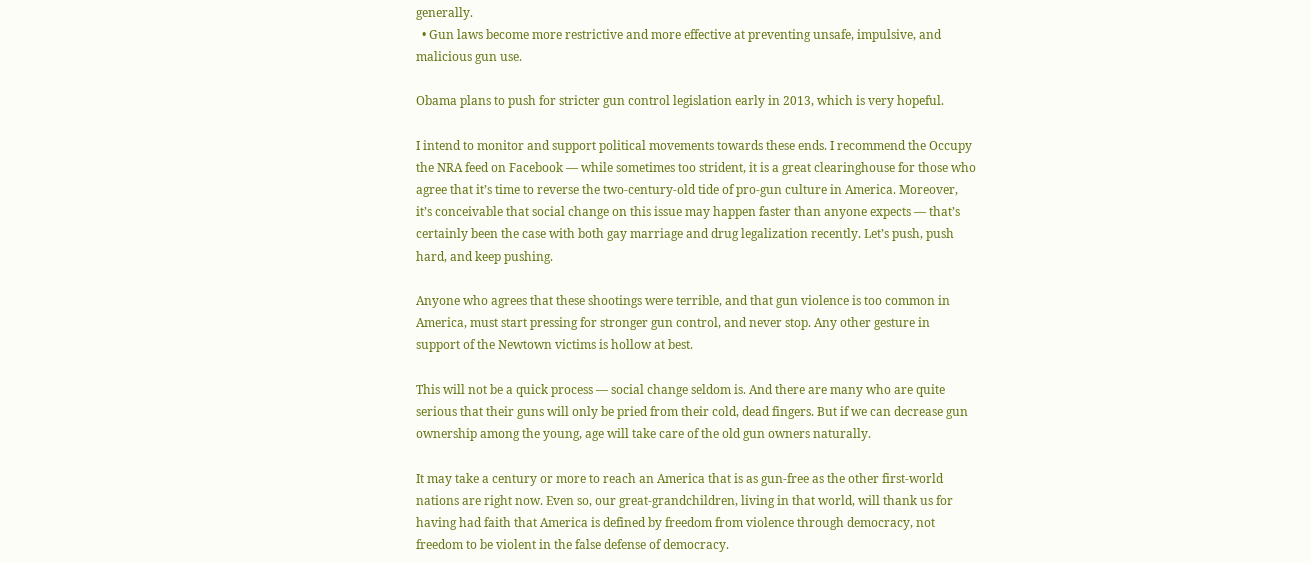generally.
  • Gun laws become more restrictive and more effective at preventing unsafe, impulsive, and malicious gun use.

Obama plans to push for stricter gun control legislation early in 2013, which is very hopeful.

I intend to monitor and support political movements towards these ends. I recommend the Occupy the NRA feed on Facebook — while sometimes too strident, it is a great clearinghouse for those who agree that it’s time to reverse the two-century-old tide of pro-gun culture in America. Moreover, it’s conceivable that social change on this issue may happen faster than anyone expects — that’s certainly been the case with both gay marriage and drug legalization recently. Let’s push, push hard, and keep pushing.

Anyone who agrees that these shootings were terrible, and that gun violence is too common in America, must start pressing for stronger gun control, and never stop. Any other gesture in support of the Newtown victims is hollow at best.

This will not be a quick process — social change seldom is. And there are many who are quite serious that their guns will only be pried from their cold, dead fingers. But if we can decrease gun ownership among the young, age will take care of the old gun owners naturally.

It may take a century or more to reach an America that is as gun-free as the other first-world nations are right now. Even so, our great-grandchildren, living in that world, will thank us for having had faith that America is defined by freedom from violence through democracy, not freedom to be violent in the false defense of democracy.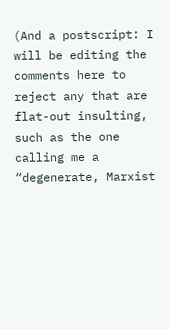(And a postscript: I will be editing the comments here to reject any that are flat-out insulting, such as the one calling me a “degenerate, Marxist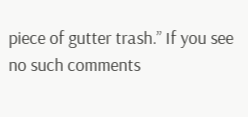piece of gutter trash.” If you see no such comments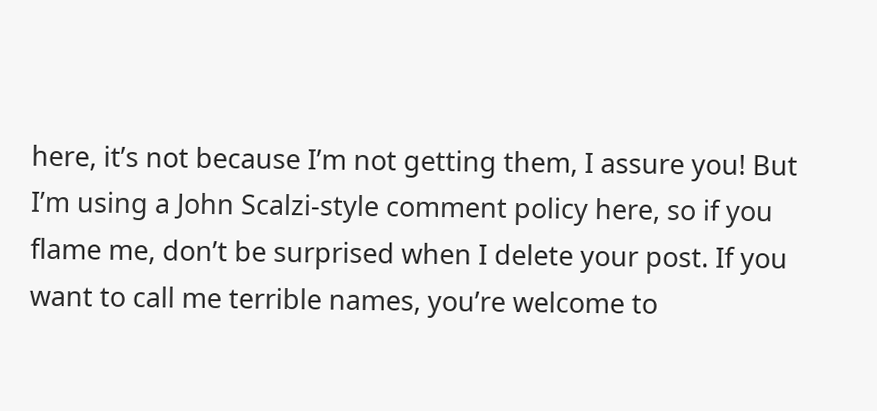here, it’s not because I’m not getting them, I assure you! But I’m using a John Scalzi-style comment policy here, so if you flame me, don’t be surprised when I delete your post. If you want to call me terrible names, you’re welcome to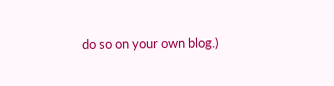do so on your own blog.)